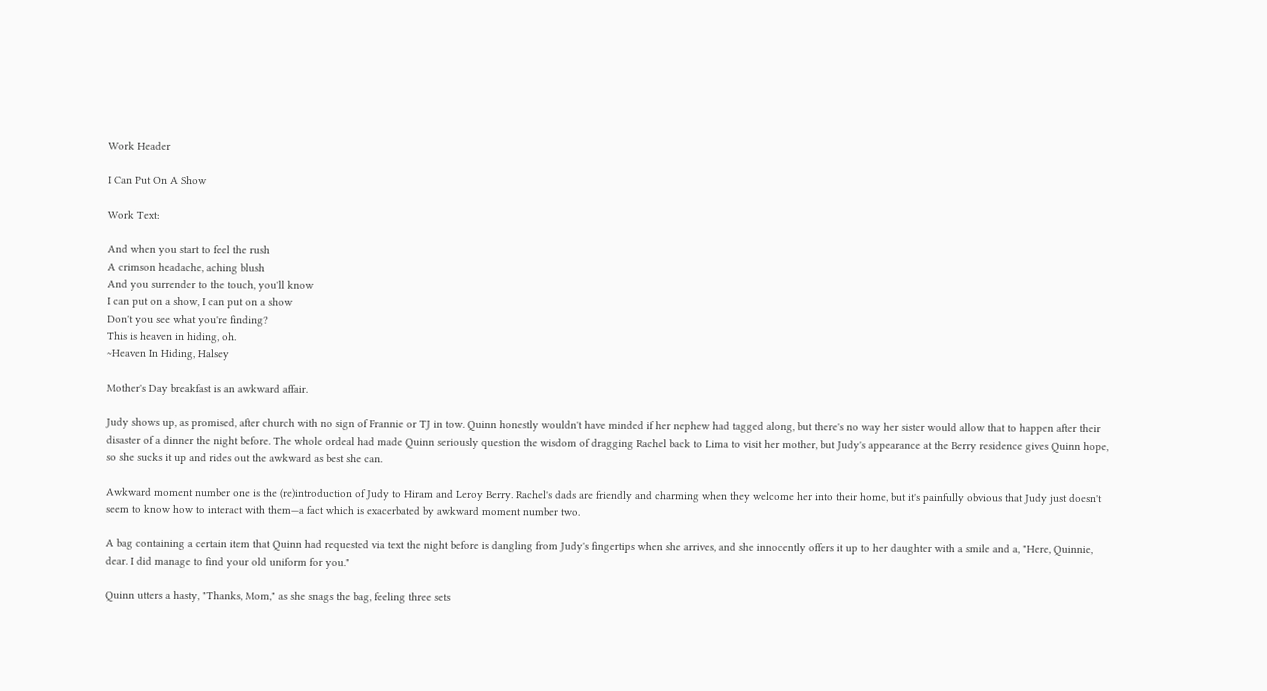Work Header

I Can Put On A Show

Work Text:

And when you start to feel the rush
A crimson headache, aching blush
And you surrender to the touch, you'll know
I can put on a show, I can put on a show
Don't you see what you're finding?
This is heaven in hiding, oh.
~Heaven In Hiding, Halsey

Mother's Day breakfast is an awkward affair.

Judy shows up, as promised, after church with no sign of Frannie or TJ in tow. Quinn honestly wouldn't have minded if her nephew had tagged along, but there's no way her sister would allow that to happen after their disaster of a dinner the night before. The whole ordeal had made Quinn seriously question the wisdom of dragging Rachel back to Lima to visit her mother, but Judy's appearance at the Berry residence gives Quinn hope, so she sucks it up and rides out the awkward as best she can.

Awkward moment number one is the (re)introduction of Judy to Hiram and Leroy Berry. Rachel's dads are friendly and charming when they welcome her into their home, but it's painfully obvious that Judy just doesn't seem to know how to interact with them—a fact which is exacerbated by awkward moment number two.

A bag containing a certain item that Quinn had requested via text the night before is dangling from Judy's fingertips when she arrives, and she innocently offers it up to her daughter with a smile and a, "Here, Quinnie, dear. I did manage to find your old uniform for you."

Quinn utters a hasty, "Thanks, Mom," as she snags the bag, feeling three sets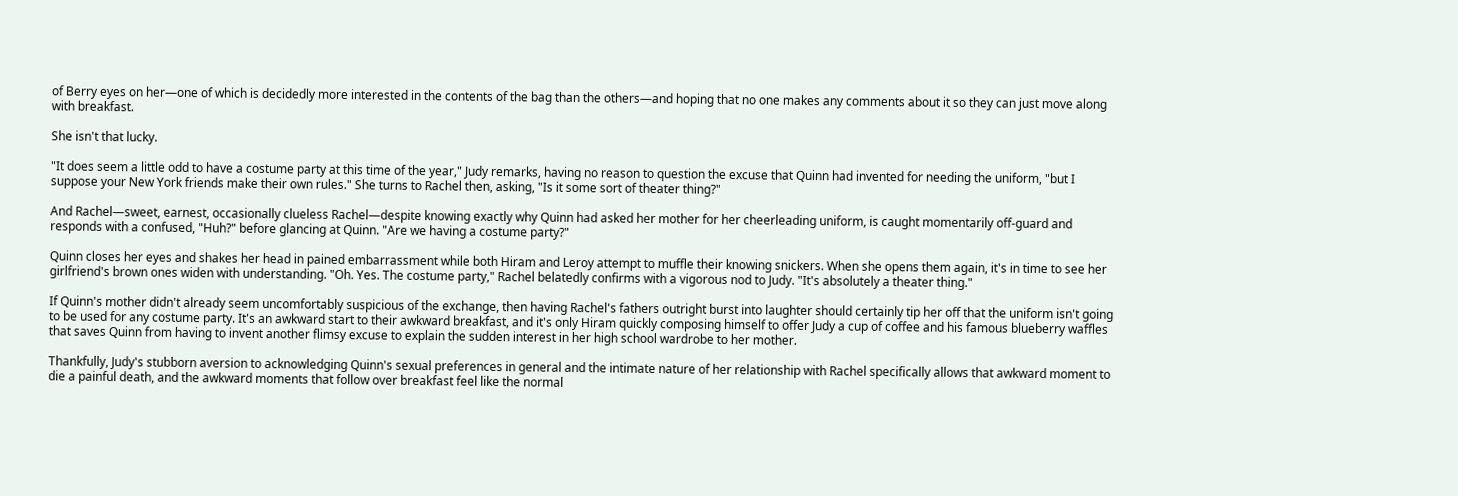of Berry eyes on her—one of which is decidedly more interested in the contents of the bag than the others—and hoping that no one makes any comments about it so they can just move along with breakfast.

She isn't that lucky.

"It does seem a little odd to have a costume party at this time of the year," Judy remarks, having no reason to question the excuse that Quinn had invented for needing the uniform, "but I suppose your New York friends make their own rules." She turns to Rachel then, asking, "Is it some sort of theater thing?"

And Rachel—sweet, earnest, occasionally clueless Rachel—despite knowing exactly why Quinn had asked her mother for her cheerleading uniform, is caught momentarily off-guard and responds with a confused, "Huh?" before glancing at Quinn. "Are we having a costume party?"

Quinn closes her eyes and shakes her head in pained embarrassment while both Hiram and Leroy attempt to muffle their knowing snickers. When she opens them again, it's in time to see her girlfriend's brown ones widen with understanding. "Oh. Yes. The costume party," Rachel belatedly confirms with a vigorous nod to Judy. "It's absolutely a theater thing."

If Quinn's mother didn't already seem uncomfortably suspicious of the exchange, then having Rachel's fathers outright burst into laughter should certainly tip her off that the uniform isn't going to be used for any costume party. It's an awkward start to their awkward breakfast, and it's only Hiram quickly composing himself to offer Judy a cup of coffee and his famous blueberry waffles that saves Quinn from having to invent another flimsy excuse to explain the sudden interest in her high school wardrobe to her mother.

Thankfully, Judy's stubborn aversion to acknowledging Quinn's sexual preferences in general and the intimate nature of her relationship with Rachel specifically allows that awkward moment to die a painful death, and the awkward moments that follow over breakfast feel like the normal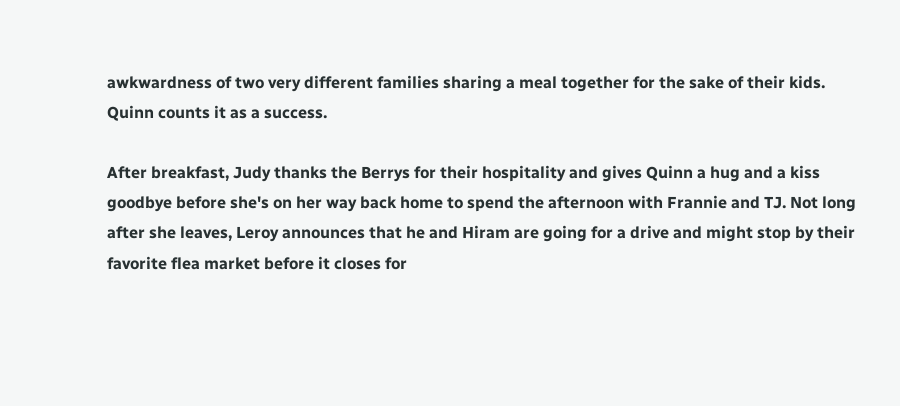awkwardness of two very different families sharing a meal together for the sake of their kids. Quinn counts it as a success.

After breakfast, Judy thanks the Berrys for their hospitality and gives Quinn a hug and a kiss goodbye before she's on her way back home to spend the afternoon with Frannie and TJ. Not long after she leaves, Leroy announces that he and Hiram are going for a drive and might stop by their favorite flea market before it closes for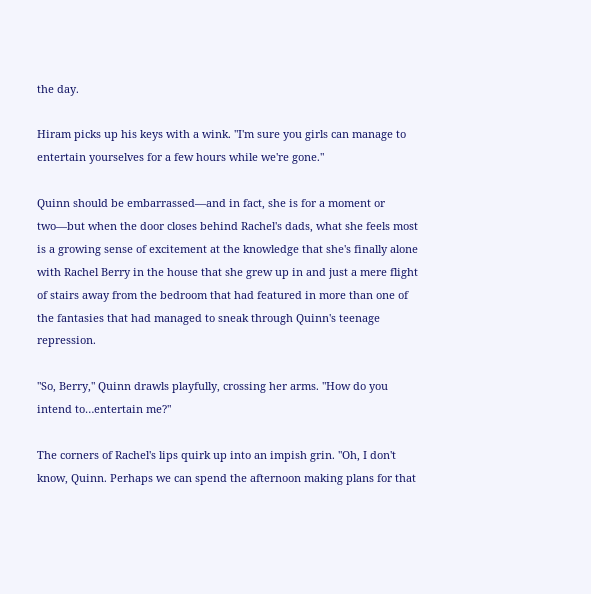the day.

Hiram picks up his keys with a wink. "I'm sure you girls can manage to entertain yourselves for a few hours while we're gone."

Quinn should be embarrassed—and in fact, she is for a moment or two—but when the door closes behind Rachel's dads, what she feels most is a growing sense of excitement at the knowledge that she's finally alone with Rachel Berry in the house that she grew up in and just a mere flight of stairs away from the bedroom that had featured in more than one of the fantasies that had managed to sneak through Quinn's teenage repression.

"So, Berry," Quinn drawls playfully, crossing her arms. "How do you intend to…entertain me?"

The corners of Rachel's lips quirk up into an impish grin. "Oh, I don't know, Quinn. Perhaps we can spend the afternoon making plans for that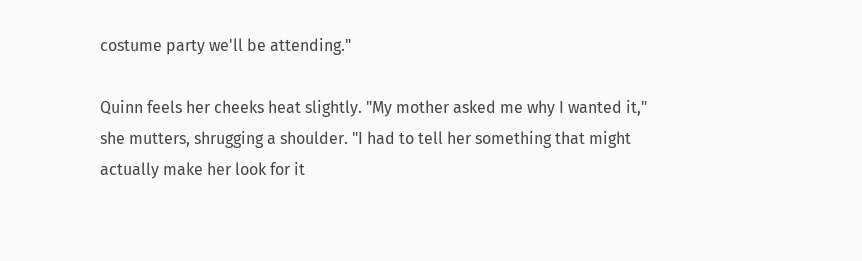costume party we'll be attending."

Quinn feels her cheeks heat slightly. "My mother asked me why I wanted it," she mutters, shrugging a shoulder. "I had to tell her something that might actually make her look for it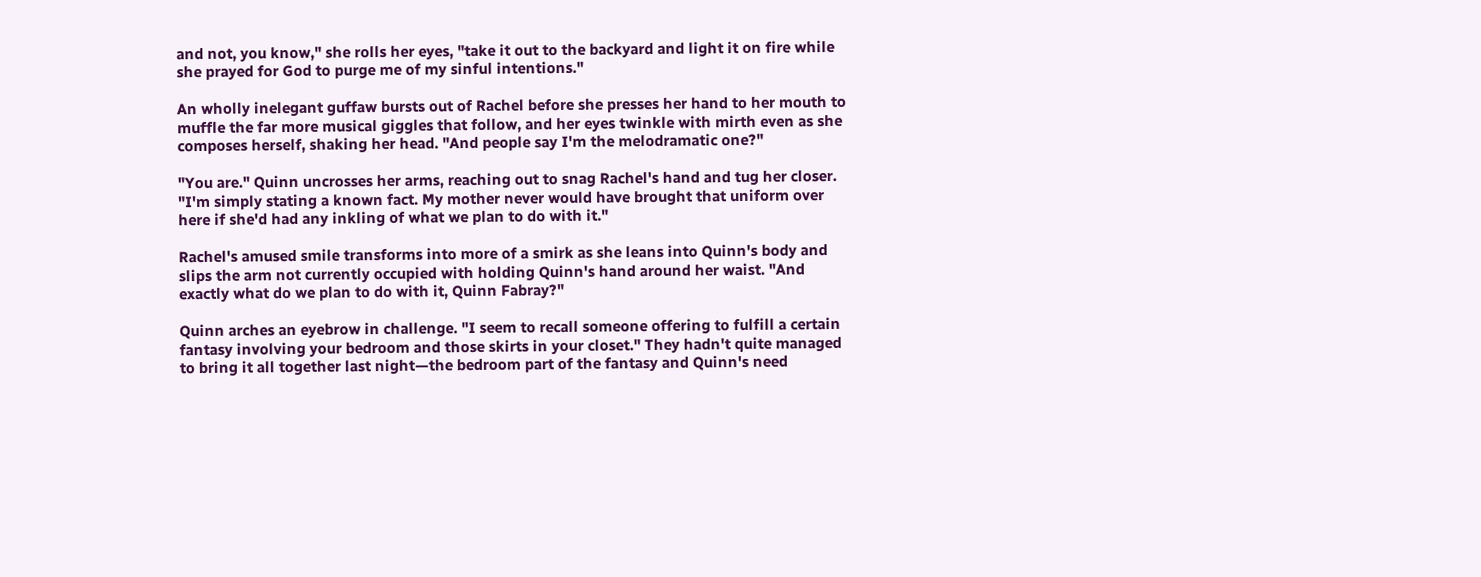and not, you know," she rolls her eyes, "take it out to the backyard and light it on fire while she prayed for God to purge me of my sinful intentions."

An wholly inelegant guffaw bursts out of Rachel before she presses her hand to her mouth to muffle the far more musical giggles that follow, and her eyes twinkle with mirth even as she composes herself, shaking her head. "And people say I'm the melodramatic one?"

"You are." Quinn uncrosses her arms, reaching out to snag Rachel's hand and tug her closer. "I'm simply stating a known fact. My mother never would have brought that uniform over here if she'd had any inkling of what we plan to do with it."

Rachel's amused smile transforms into more of a smirk as she leans into Quinn's body and slips the arm not currently occupied with holding Quinn's hand around her waist. "And exactly what do we plan to do with it, Quinn Fabray?"

Quinn arches an eyebrow in challenge. "I seem to recall someone offering to fulfill a certain fantasy involving your bedroom and those skirts in your closet." They hadn't quite managed to bring it all together last night—the bedroom part of the fantasy and Quinn's need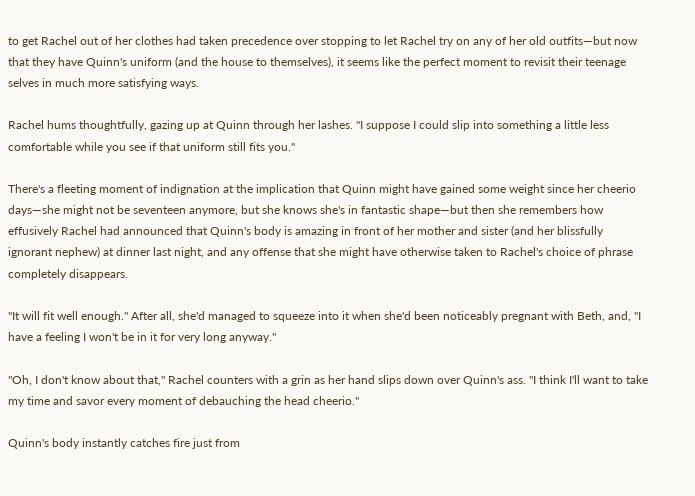to get Rachel out of her clothes had taken precedence over stopping to let Rachel try on any of her old outfits—but now that they have Quinn's uniform (and the house to themselves), it seems like the perfect moment to revisit their teenage selves in much more satisfying ways.

Rachel hums thoughtfully, gazing up at Quinn through her lashes. "I suppose I could slip into something a little less comfortable while you see if that uniform still fits you."

There's a fleeting moment of indignation at the implication that Quinn might have gained some weight since her cheerio days—she might not be seventeen anymore, but she knows she's in fantastic shape—but then she remembers how effusively Rachel had announced that Quinn's body is amazing in front of her mother and sister (and her blissfully ignorant nephew) at dinner last night, and any offense that she might have otherwise taken to Rachel's choice of phrase completely disappears.

"It will fit well enough." After all, she'd managed to squeeze into it when she'd been noticeably pregnant with Beth, and, "I have a feeling I won't be in it for very long anyway."

"Oh, I don't know about that," Rachel counters with a grin as her hand slips down over Quinn's ass. "I think I'll want to take my time and savor every moment of debauching the head cheerio."

Quinn's body instantly catches fire just from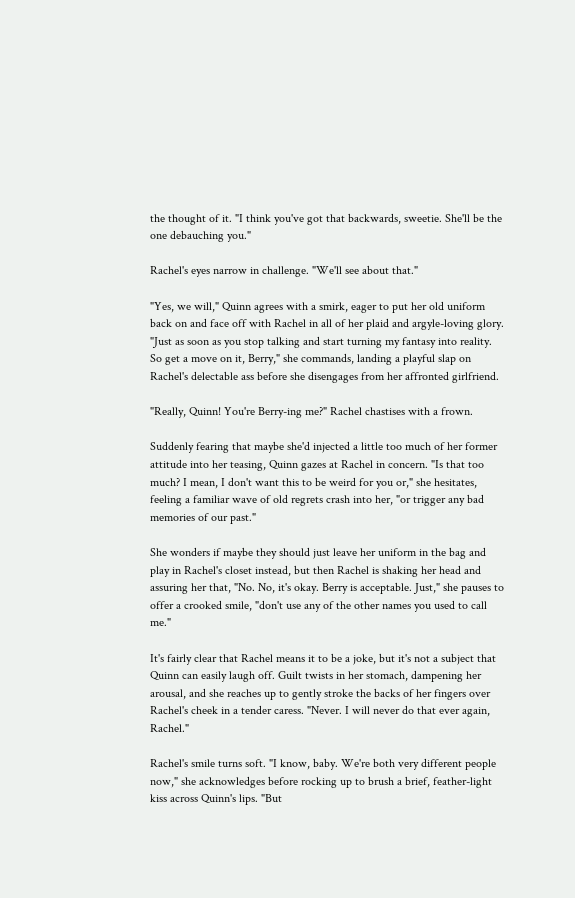the thought of it. "I think you've got that backwards, sweetie. She'll be the one debauching you."

Rachel's eyes narrow in challenge. "We'll see about that."

"Yes, we will," Quinn agrees with a smirk, eager to put her old uniform back on and face off with Rachel in all of her plaid and argyle-loving glory. "Just as soon as you stop talking and start turning my fantasy into reality. So get a move on it, Berry," she commands, landing a playful slap on Rachel's delectable ass before she disengages from her affronted girlfriend.

"Really, Quinn! You're Berry-ing me?" Rachel chastises with a frown.

Suddenly fearing that maybe she'd injected a little too much of her former attitude into her teasing, Quinn gazes at Rachel in concern. "Is that too much? I mean, I don't want this to be weird for you or," she hesitates, feeling a familiar wave of old regrets crash into her, "or trigger any bad memories of our past."

She wonders if maybe they should just leave her uniform in the bag and play in Rachel's closet instead, but then Rachel is shaking her head and assuring her that, "No. No, it's okay. Berry is acceptable. Just," she pauses to offer a crooked smile, "don't use any of the other names you used to call me."

It's fairly clear that Rachel means it to be a joke, but it's not a subject that Quinn can easily laugh off. Guilt twists in her stomach, dampening her arousal, and she reaches up to gently stroke the backs of her fingers over Rachel's cheek in a tender caress. "Never. I will never do that ever again, Rachel."

Rachel's smile turns soft. "I know, baby. We're both very different people now," she acknowledges before rocking up to brush a brief, feather-light kiss across Quinn's lips. "But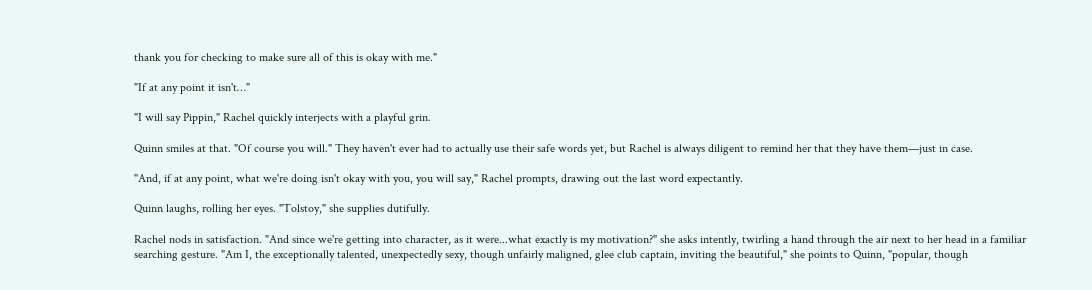thank you for checking to make sure all of this is okay with me."

"If at any point it isn't…"

"I will say Pippin," Rachel quickly interjects with a playful grin.

Quinn smiles at that. "Of course you will." They haven't ever had to actually use their safe words yet, but Rachel is always diligent to remind her that they have them—just in case.

"And, if at any point, what we're doing isn't okay with you, you will say," Rachel prompts, drawing out the last word expectantly.

Quinn laughs, rolling her eyes. "Tolstoy," she supplies dutifully.

Rachel nods in satisfaction. "And since we're getting into character, as it were...what exactly is my motivation?" she asks intently, twirling a hand through the air next to her head in a familiar searching gesture. "Am I, the exceptionally talented, unexpectedly sexy, though unfairly maligned, glee club captain, inviting the beautiful," she points to Quinn, "popular, though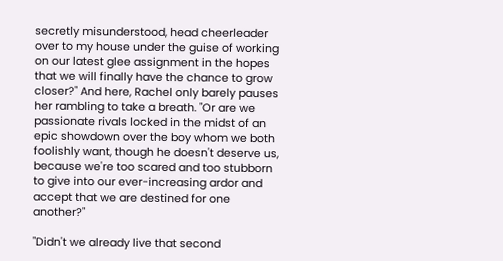secretly misunderstood, head cheerleader over to my house under the guise of working on our latest glee assignment in the hopes that we will finally have the chance to grow closer?" And here, Rachel only barely pauses her rambling to take a breath. "Or are we passionate rivals locked in the midst of an epic showdown over the boy whom we both foolishly want, though he doesn't deserve us, because we're too scared and too stubborn to give into our ever-increasing ardor and accept that we are destined for one another?"

"Didn't we already live that second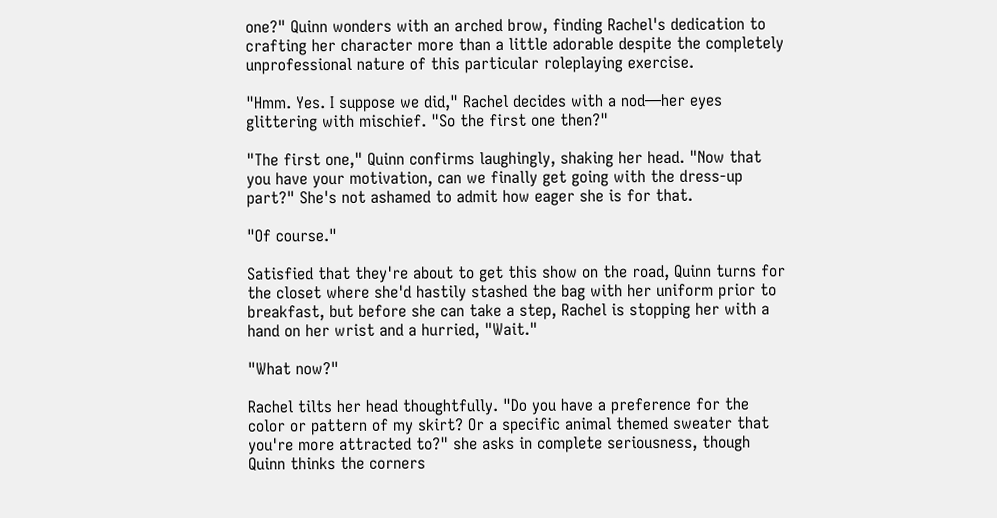one?" Quinn wonders with an arched brow, finding Rachel's dedication to crafting her character more than a little adorable despite the completely unprofessional nature of this particular roleplaying exercise.

"Hmm. Yes. I suppose we did," Rachel decides with a nod—her eyes glittering with mischief. "So the first one then?"

"The first one," Quinn confirms laughingly, shaking her head. "Now that you have your motivation, can we finally get going with the dress-up part?" She's not ashamed to admit how eager she is for that.

"Of course."

Satisfied that they're about to get this show on the road, Quinn turns for the closet where she'd hastily stashed the bag with her uniform prior to breakfast, but before she can take a step, Rachel is stopping her with a hand on her wrist and a hurried, "Wait."

"What now?"

Rachel tilts her head thoughtfully. "Do you have a preference for the color or pattern of my skirt? Or a specific animal themed sweater that you're more attracted to?" she asks in complete seriousness, though Quinn thinks the corners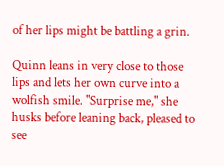of her lips might be battling a grin.

Quinn leans in very close to those lips and lets her own curve into a wolfish smile. "Surprise me," she husks before leaning back, pleased to see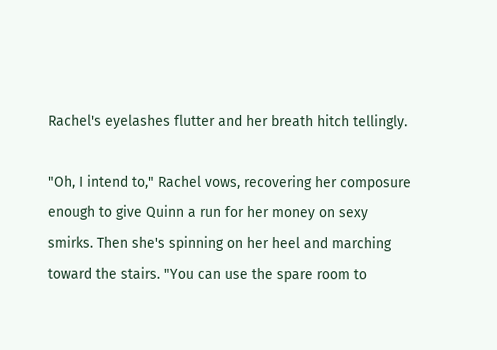Rachel's eyelashes flutter and her breath hitch tellingly.

"Oh, I intend to," Rachel vows, recovering her composure enough to give Quinn a run for her money on sexy smirks. Then she's spinning on her heel and marching toward the stairs. "You can use the spare room to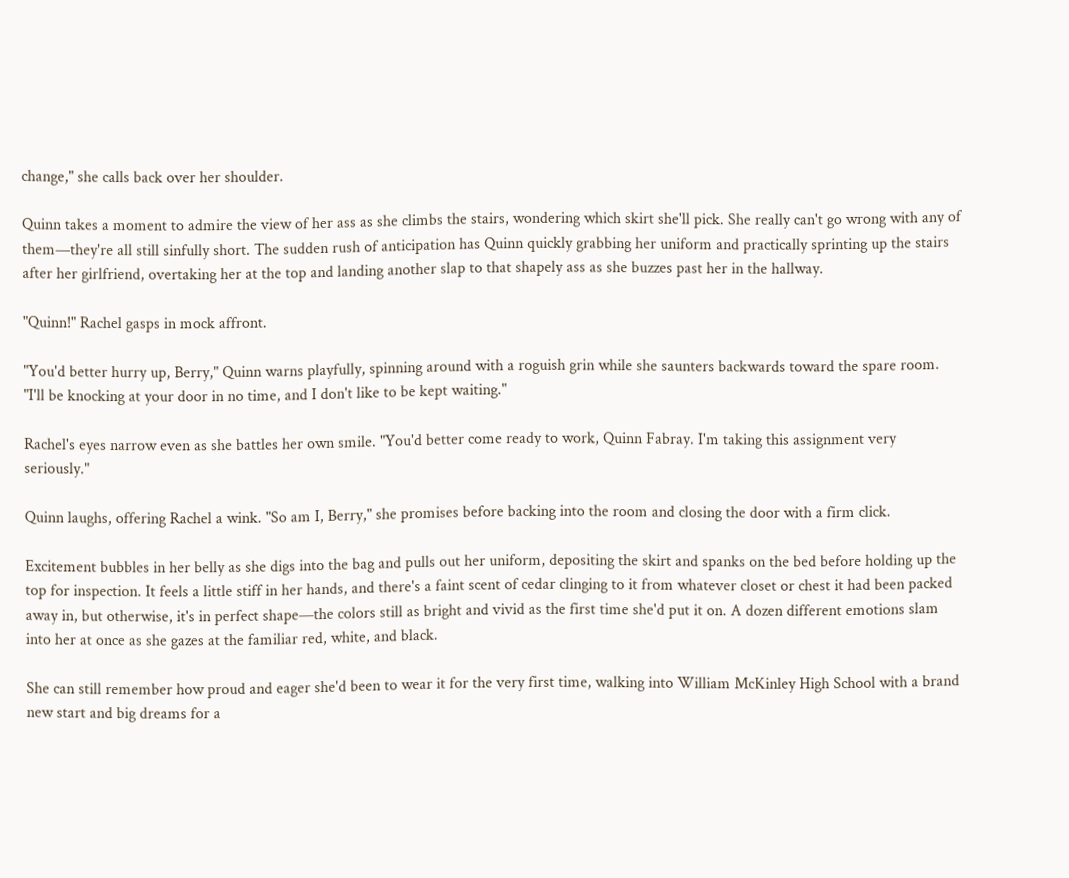change," she calls back over her shoulder.

Quinn takes a moment to admire the view of her ass as she climbs the stairs, wondering which skirt she'll pick. She really can't go wrong with any of them—they're all still sinfully short. The sudden rush of anticipation has Quinn quickly grabbing her uniform and practically sprinting up the stairs after her girlfriend, overtaking her at the top and landing another slap to that shapely ass as she buzzes past her in the hallway.

"Quinn!" Rachel gasps in mock affront.

"You'd better hurry up, Berry," Quinn warns playfully, spinning around with a roguish grin while she saunters backwards toward the spare room. "I'll be knocking at your door in no time, and I don't like to be kept waiting."

Rachel's eyes narrow even as she battles her own smile. "You'd better come ready to work, Quinn Fabray. I'm taking this assignment very seriously."

Quinn laughs, offering Rachel a wink. "So am I, Berry," she promises before backing into the room and closing the door with a firm click.

Excitement bubbles in her belly as she digs into the bag and pulls out her uniform, depositing the skirt and spanks on the bed before holding up the top for inspection. It feels a little stiff in her hands, and there's a faint scent of cedar clinging to it from whatever closet or chest it had been packed away in, but otherwise, it's in perfect shape—the colors still as bright and vivid as the first time she'd put it on. A dozen different emotions slam into her at once as she gazes at the familiar red, white, and black.

She can still remember how proud and eager she'd been to wear it for the very first time, walking into William McKinley High School with a brand new start and big dreams for a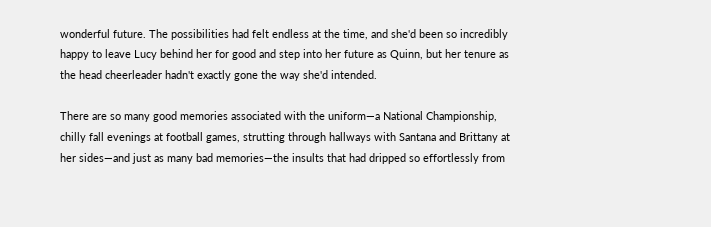wonderful future. The possibilities had felt endless at the time, and she'd been so incredibly happy to leave Lucy behind her for good and step into her future as Quinn, but her tenure as the head cheerleader hadn't exactly gone the way she'd intended.

There are so many good memories associated with the uniform—a National Championship, chilly fall evenings at football games, strutting through hallways with Santana and Brittany at her sides—and just as many bad memories—the insults that had dripped so effortlessly from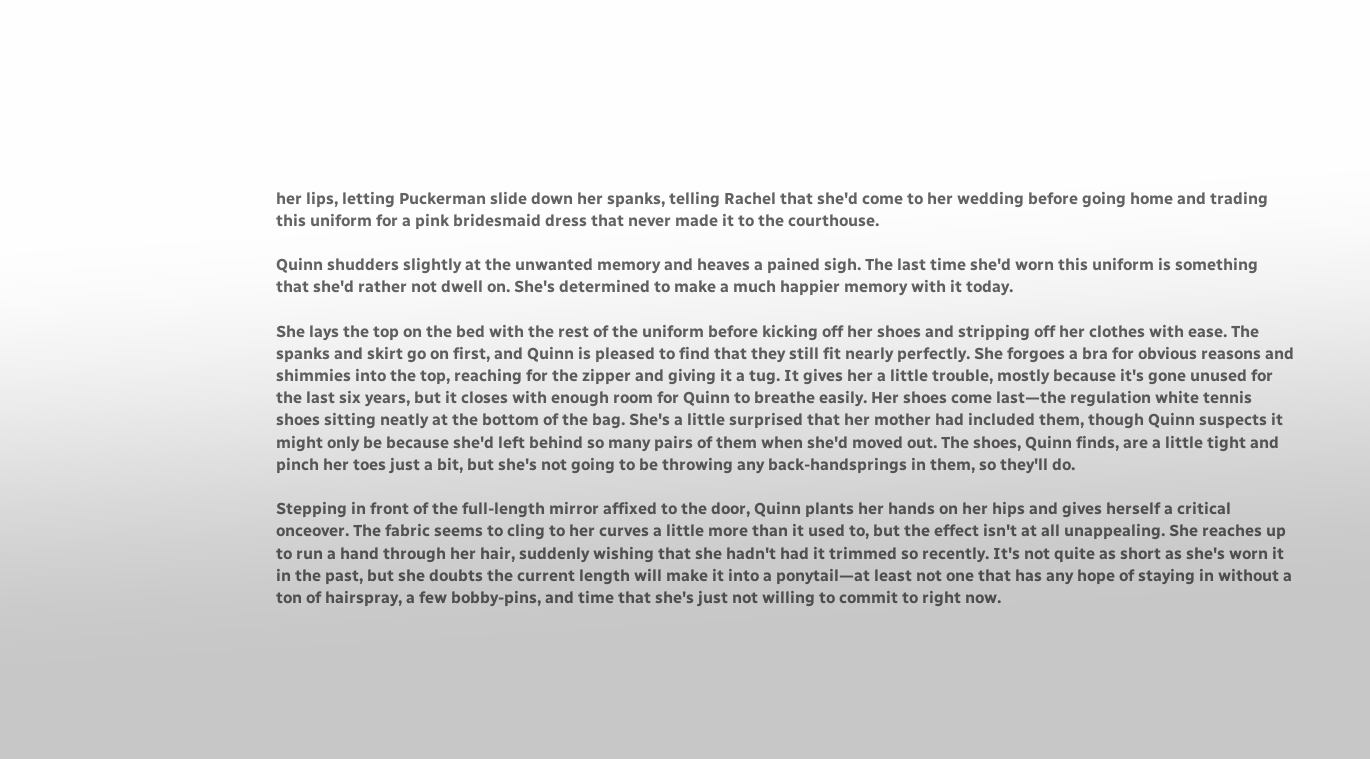her lips, letting Puckerman slide down her spanks, telling Rachel that she'd come to her wedding before going home and trading this uniform for a pink bridesmaid dress that never made it to the courthouse.

Quinn shudders slightly at the unwanted memory and heaves a pained sigh. The last time she'd worn this uniform is something that she'd rather not dwell on. She's determined to make a much happier memory with it today.

She lays the top on the bed with the rest of the uniform before kicking off her shoes and stripping off her clothes with ease. The spanks and skirt go on first, and Quinn is pleased to find that they still fit nearly perfectly. She forgoes a bra for obvious reasons and shimmies into the top, reaching for the zipper and giving it a tug. It gives her a little trouble, mostly because it's gone unused for the last six years, but it closes with enough room for Quinn to breathe easily. Her shoes come last—the regulation white tennis shoes sitting neatly at the bottom of the bag. She's a little surprised that her mother had included them, though Quinn suspects it might only be because she'd left behind so many pairs of them when she'd moved out. The shoes, Quinn finds, are a little tight and pinch her toes just a bit, but she's not going to be throwing any back-handsprings in them, so they'll do.

Stepping in front of the full-length mirror affixed to the door, Quinn plants her hands on her hips and gives herself a critical onceover. The fabric seems to cling to her curves a little more than it used to, but the effect isn't at all unappealing. She reaches up to run a hand through her hair, suddenly wishing that she hadn't had it trimmed so recently. It's not quite as short as she's worn it in the past, but she doubts the current length will make it into a ponytail—at least not one that has any hope of staying in without a ton of hairspray, a few bobby-pins, and time that she's just not willing to commit to right now.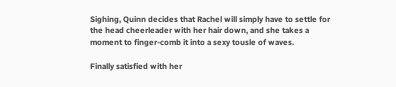Sighing, Quinn decides that Rachel will simply have to settle for the head cheerleader with her hair down, and she takes a moment to finger-comb it into a sexy tousle of waves.

Finally satisfied with her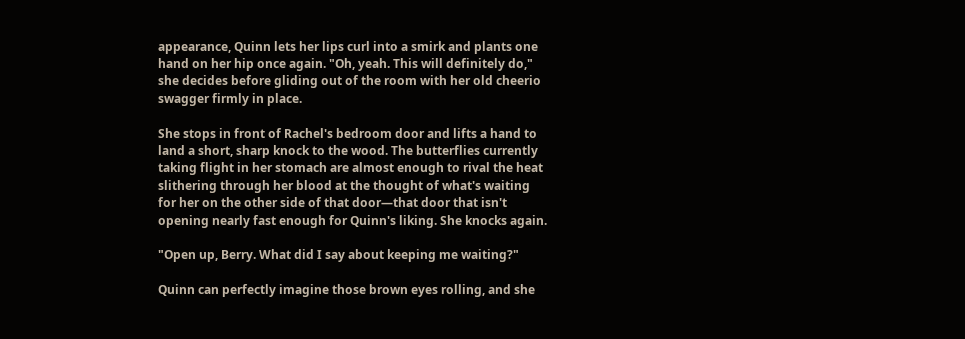appearance, Quinn lets her lips curl into a smirk and plants one hand on her hip once again. "Oh, yeah. This will definitely do," she decides before gliding out of the room with her old cheerio swagger firmly in place.

She stops in front of Rachel's bedroom door and lifts a hand to land a short, sharp knock to the wood. The butterflies currently taking flight in her stomach are almost enough to rival the heat slithering through her blood at the thought of what's waiting for her on the other side of that door—that door that isn't opening nearly fast enough for Quinn's liking. She knocks again.

"Open up, Berry. What did I say about keeping me waiting?"

Quinn can perfectly imagine those brown eyes rolling, and she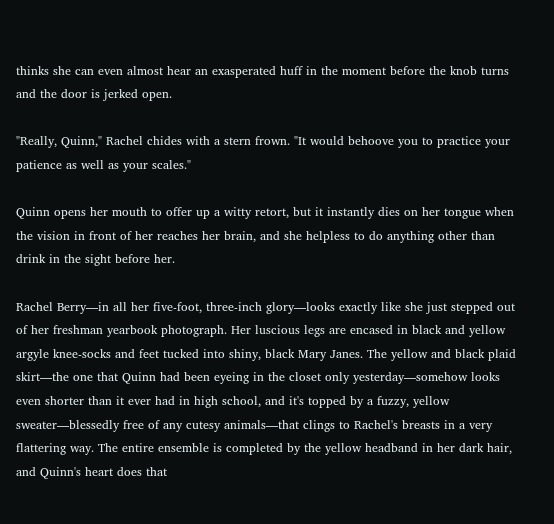thinks she can even almost hear an exasperated huff in the moment before the knob turns and the door is jerked open.

"Really, Quinn," Rachel chides with a stern frown. "It would behoove you to practice your patience as well as your scales."

Quinn opens her mouth to offer up a witty retort, but it instantly dies on her tongue when the vision in front of her reaches her brain, and she helpless to do anything other than drink in the sight before her.

Rachel Berry—in all her five-foot, three-inch glory—looks exactly like she just stepped out of her freshman yearbook photograph. Her luscious legs are encased in black and yellow argyle knee-socks and feet tucked into shiny, black Mary Janes. The yellow and black plaid skirt—the one that Quinn had been eyeing in the closet only yesterday—somehow looks even shorter than it ever had in high school, and it's topped by a fuzzy, yellow sweater—blessedly free of any cutesy animals—that clings to Rachel's breasts in a very flattering way. The entire ensemble is completed by the yellow headband in her dark hair, and Quinn's heart does that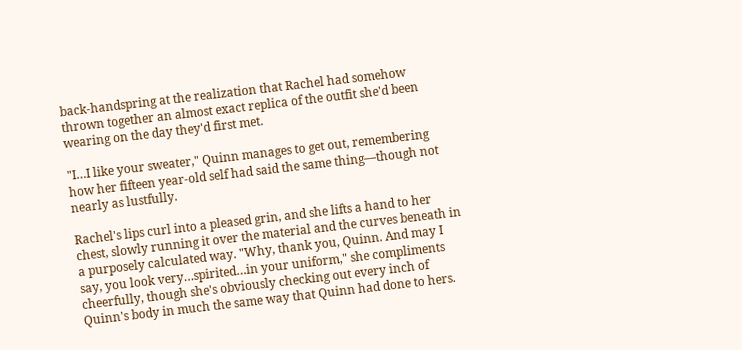back-handspring at the realization that Rachel had somehow thrown together an almost exact replica of the outfit she'd been wearing on the day they'd first met.

"I…I like your sweater," Quinn manages to get out, remembering how her fifteen year-old self had said the same thing—though not nearly as lustfully.

Rachel's lips curl into a pleased grin, and she lifts a hand to her chest, slowly running it over the material and the curves beneath in a purposely calculated way. "Why, thank you, Quinn. And may I say, you look very…spirited…in your uniform," she compliments cheerfully, though she's obviously checking out every inch of Quinn's body in much the same way that Quinn had done to hers.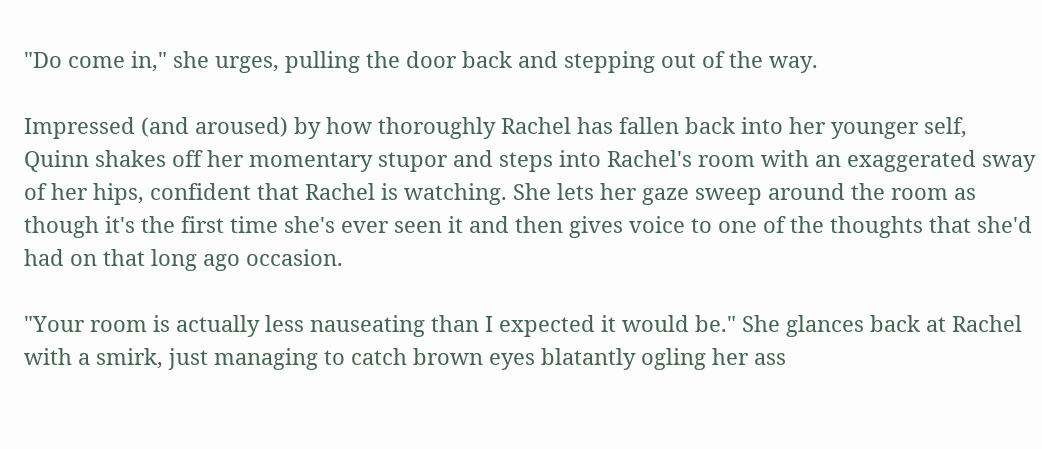"Do come in," she urges, pulling the door back and stepping out of the way.

Impressed (and aroused) by how thoroughly Rachel has fallen back into her younger self, Quinn shakes off her momentary stupor and steps into Rachel's room with an exaggerated sway of her hips, confident that Rachel is watching. She lets her gaze sweep around the room as though it's the first time she's ever seen it and then gives voice to one of the thoughts that she'd had on that long ago occasion.

"Your room is actually less nauseating than I expected it would be." She glances back at Rachel with a smirk, just managing to catch brown eyes blatantly ogling her ass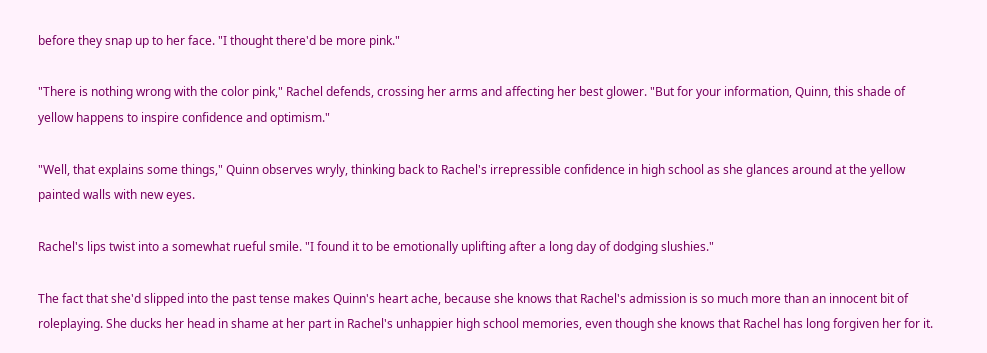before they snap up to her face. "I thought there'd be more pink."

"There is nothing wrong with the color pink," Rachel defends, crossing her arms and affecting her best glower. "But for your information, Quinn, this shade of yellow happens to inspire confidence and optimism."

"Well, that explains some things," Quinn observes wryly, thinking back to Rachel's irrepressible confidence in high school as she glances around at the yellow painted walls with new eyes.

Rachel's lips twist into a somewhat rueful smile. "I found it to be emotionally uplifting after a long day of dodging slushies."

The fact that she'd slipped into the past tense makes Quinn's heart ache, because she knows that Rachel's admission is so much more than an innocent bit of roleplaying. She ducks her head in shame at her part in Rachel's unhappier high school memories, even though she knows that Rachel has long forgiven her for it.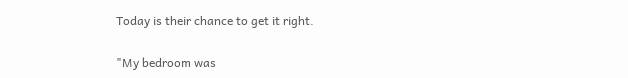Today is their chance to get it right.

"My bedroom was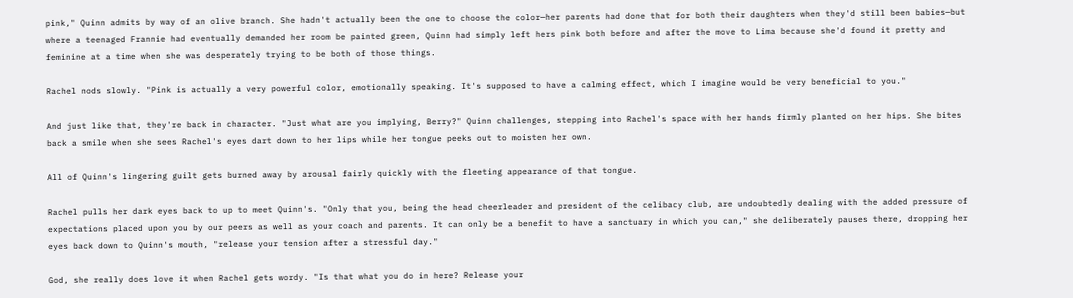pink," Quinn admits by way of an olive branch. She hadn't actually been the one to choose the color—her parents had done that for both their daughters when they'd still been babies—but where a teenaged Frannie had eventually demanded her room be painted green, Quinn had simply left hers pink both before and after the move to Lima because she'd found it pretty and feminine at a time when she was desperately trying to be both of those things.

Rachel nods slowly. "Pink is actually a very powerful color, emotionally speaking. It's supposed to have a calming effect, which I imagine would be very beneficial to you."

And just like that, they're back in character. "Just what are you implying, Berry?" Quinn challenges, stepping into Rachel's space with her hands firmly planted on her hips. She bites back a smile when she sees Rachel's eyes dart down to her lips while her tongue peeks out to moisten her own.

All of Quinn's lingering guilt gets burned away by arousal fairly quickly with the fleeting appearance of that tongue.

Rachel pulls her dark eyes back to up to meet Quinn's. "Only that you, being the head cheerleader and president of the celibacy club, are undoubtedly dealing with the added pressure of expectations placed upon you by our peers as well as your coach and parents. It can only be a benefit to have a sanctuary in which you can," she deliberately pauses there, dropping her eyes back down to Quinn's mouth, "release your tension after a stressful day."

God, she really does love it when Rachel gets wordy. "Is that what you do in here? Release your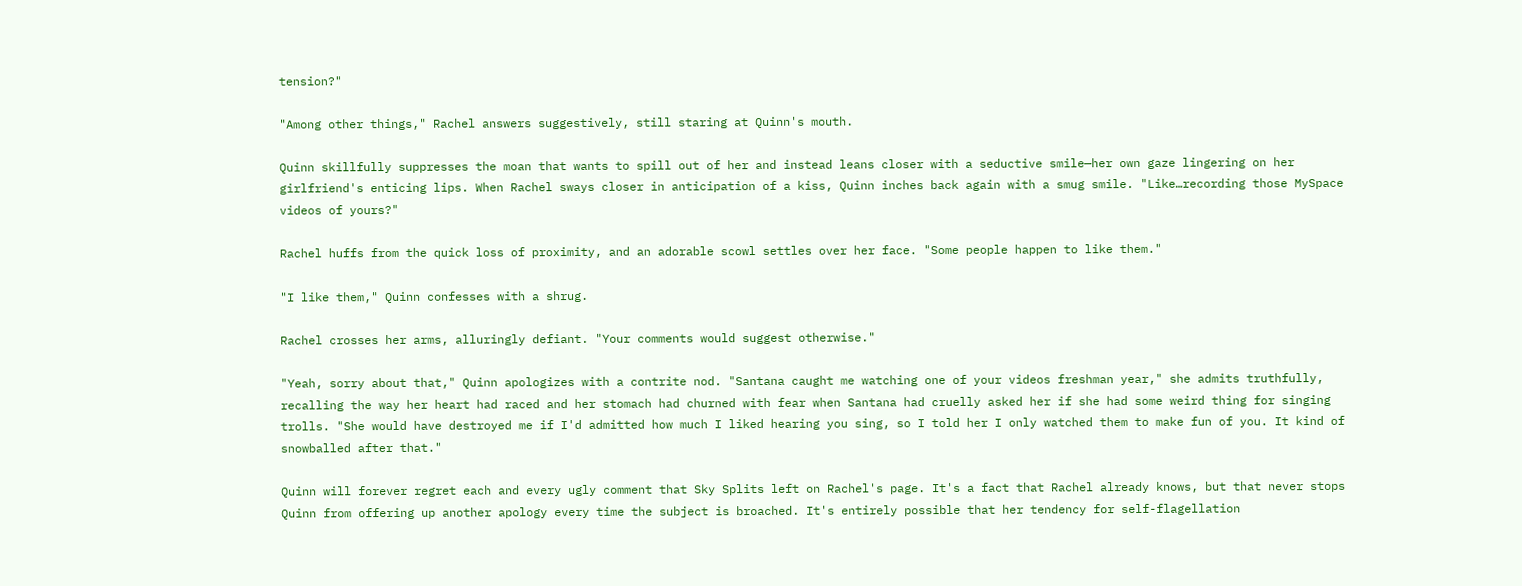tension?"

"Among other things," Rachel answers suggestively, still staring at Quinn's mouth.

Quinn skillfully suppresses the moan that wants to spill out of her and instead leans closer with a seductive smile—her own gaze lingering on her girlfriend's enticing lips. When Rachel sways closer in anticipation of a kiss, Quinn inches back again with a smug smile. "Like…recording those MySpace videos of yours?"

Rachel huffs from the quick loss of proximity, and an adorable scowl settles over her face. "Some people happen to like them."

"I like them," Quinn confesses with a shrug.

Rachel crosses her arms, alluringly defiant. "Your comments would suggest otherwise."

"Yeah, sorry about that," Quinn apologizes with a contrite nod. "Santana caught me watching one of your videos freshman year," she admits truthfully, recalling the way her heart had raced and her stomach had churned with fear when Santana had cruelly asked her if she had some weird thing for singing trolls. "She would have destroyed me if I'd admitted how much I liked hearing you sing, so I told her I only watched them to make fun of you. It kind of snowballed after that."

Quinn will forever regret each and every ugly comment that Sky Splits left on Rachel's page. It's a fact that Rachel already knows, but that never stops Quinn from offering up another apology every time the subject is broached. It's entirely possible that her tendency for self-flagellation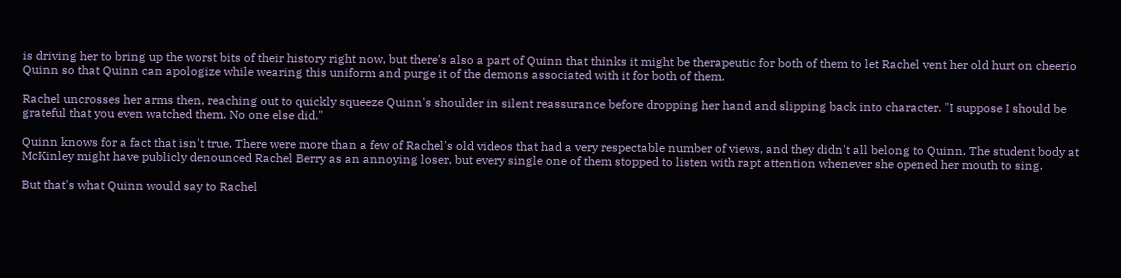is driving her to bring up the worst bits of their history right now, but there's also a part of Quinn that thinks it might be therapeutic for both of them to let Rachel vent her old hurt on cheerio Quinn so that Quinn can apologize while wearing this uniform and purge it of the demons associated with it for both of them.

Rachel uncrosses her arms then, reaching out to quickly squeeze Quinn's shoulder in silent reassurance before dropping her hand and slipping back into character. "I suppose I should be grateful that you even watched them. No one else did."

Quinn knows for a fact that isn't true. There were more than a few of Rachel's old videos that had a very respectable number of views, and they didn't all belong to Quinn. The student body at McKinley might have publicly denounced Rachel Berry as an annoying loser, but every single one of them stopped to listen with rapt attention whenever she opened her mouth to sing.

But that's what Quinn would say to Rachel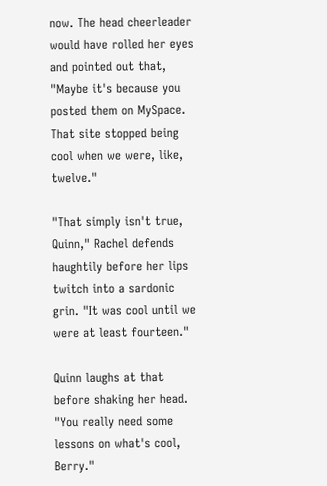now. The head cheerleader would have rolled her eyes and pointed out that, "Maybe it's because you posted them on MySpace. That site stopped being cool when we were, like, twelve."

"That simply isn't true, Quinn," Rachel defends haughtily before her lips twitch into a sardonic grin. "It was cool until we were at least fourteen."

Quinn laughs at that before shaking her head. "You really need some lessons on what's cool, Berry."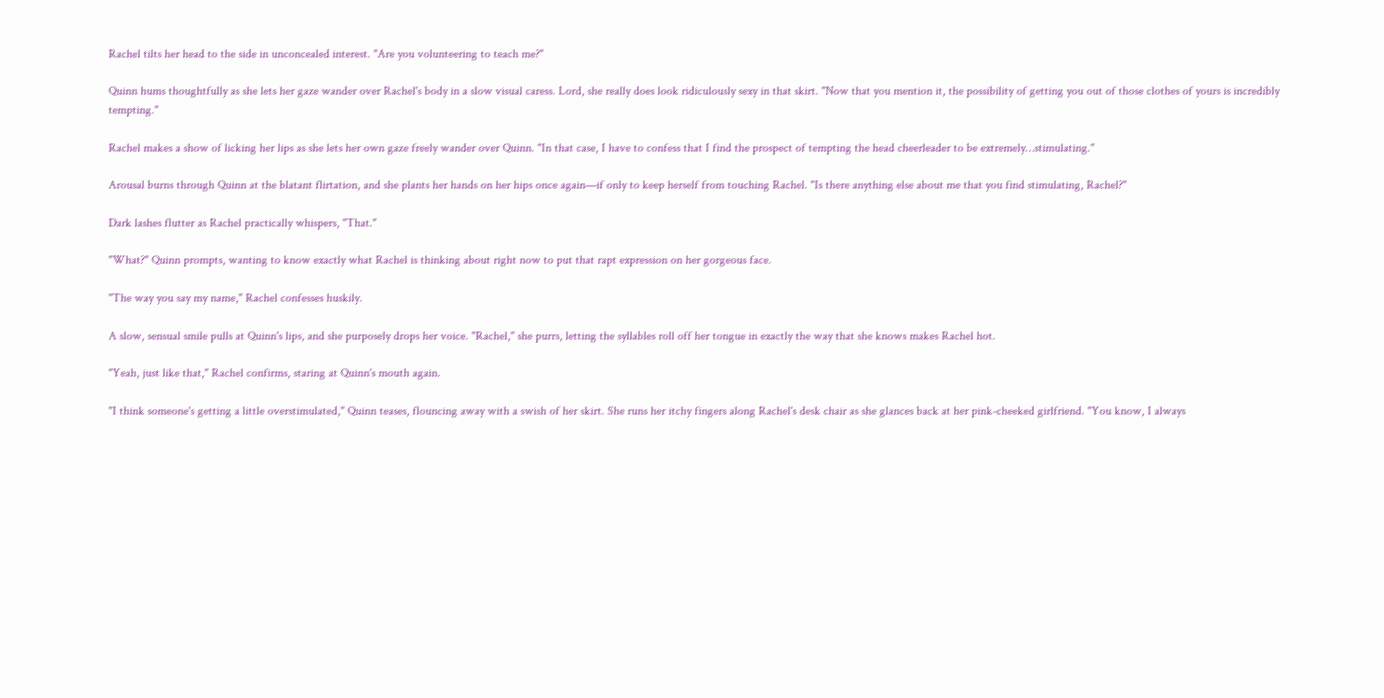Rachel tilts her head to the side in unconcealed interest. "Are you volunteering to teach me?"

Quinn hums thoughtfully as she lets her gaze wander over Rachel's body in a slow visual caress. Lord, she really does look ridiculously sexy in that skirt. "Now that you mention it, the possibility of getting you out of those clothes of yours is incredibly tempting."

Rachel makes a show of licking her lips as she lets her own gaze freely wander over Quinn. "In that case, I have to confess that I find the prospect of tempting the head cheerleader to be extremely…stimulating."

Arousal burns through Quinn at the blatant flirtation, and she plants her hands on her hips once again—if only to keep herself from touching Rachel. "Is there anything else about me that you find stimulating, Rachel?"

Dark lashes flutter as Rachel practically whispers, "That."

"What?" Quinn prompts, wanting to know exactly what Rachel is thinking about right now to put that rapt expression on her gorgeous face.

"The way you say my name," Rachel confesses huskily.

A slow, sensual smile pulls at Quinn's lips, and she purposely drops her voice. "Rachel," she purrs, letting the syllables roll off her tongue in exactly the way that she knows makes Rachel hot.

"Yeah, just like that," Rachel confirms, staring at Quinn's mouth again.

"I think someone's getting a little overstimulated," Quinn teases, flouncing away with a swish of her skirt. She runs her itchy fingers along Rachel's desk chair as she glances back at her pink-cheeked girlfriend. "You know, I always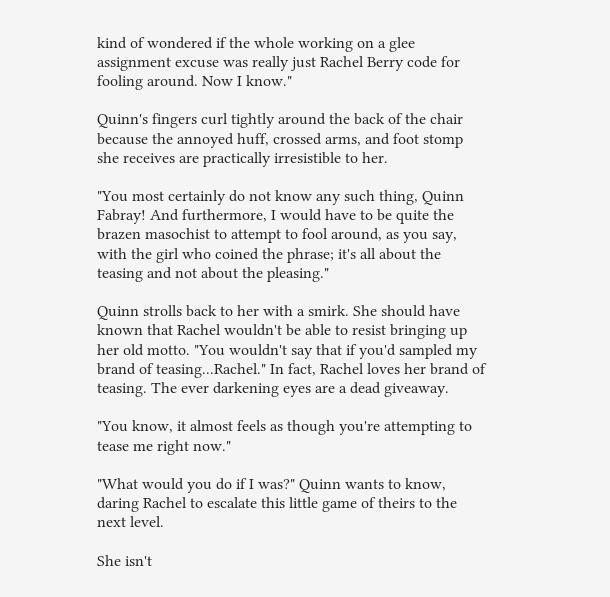kind of wondered if the whole working on a glee assignment excuse was really just Rachel Berry code for fooling around. Now I know."

Quinn's fingers curl tightly around the back of the chair because the annoyed huff, crossed arms, and foot stomp she receives are practically irresistible to her.

"You most certainly do not know any such thing, Quinn Fabray! And furthermore, I would have to be quite the brazen masochist to attempt to fool around, as you say, with the girl who coined the phrase; it's all about the teasing and not about the pleasing."

Quinn strolls back to her with a smirk. She should have known that Rachel wouldn't be able to resist bringing up her old motto. "You wouldn't say that if you'd sampled my brand of teasing...Rachel." In fact, Rachel loves her brand of teasing. The ever darkening eyes are a dead giveaway.

"You know, it almost feels as though you're attempting to tease me right now."

"What would you do if I was?" Quinn wants to know, daring Rachel to escalate this little game of theirs to the next level.

She isn't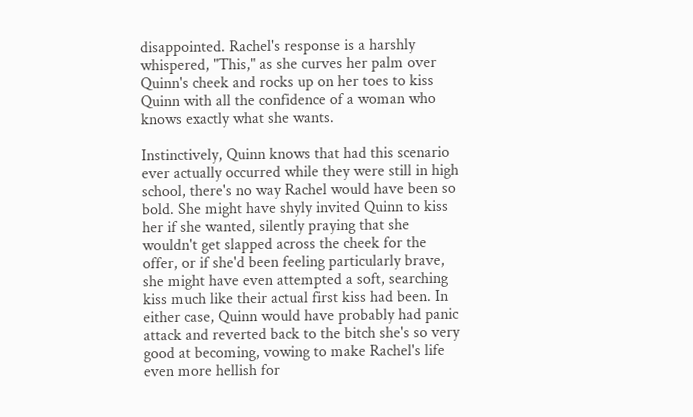disappointed. Rachel's response is a harshly whispered, "This," as she curves her palm over Quinn's cheek and rocks up on her toes to kiss Quinn with all the confidence of a woman who knows exactly what she wants.

Instinctively, Quinn knows that had this scenario ever actually occurred while they were still in high school, there's no way Rachel would have been so bold. She might have shyly invited Quinn to kiss her if she wanted, silently praying that she wouldn't get slapped across the cheek for the offer, or if she'd been feeling particularly brave, she might have even attempted a soft, searching kiss much like their actual first kiss had been. In either case, Quinn would have probably had panic attack and reverted back to the bitch she's so very good at becoming, vowing to make Rachel's life even more hellish for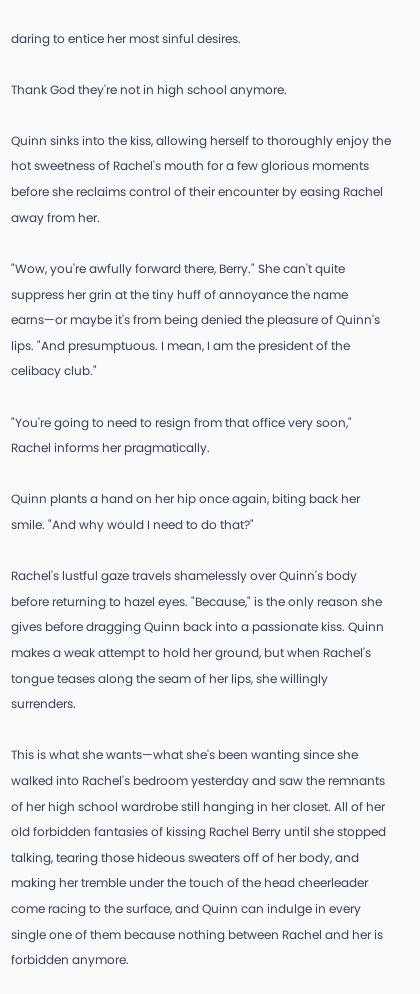daring to entice her most sinful desires.

Thank God they're not in high school anymore.

Quinn sinks into the kiss, allowing herself to thoroughly enjoy the hot sweetness of Rachel's mouth for a few glorious moments before she reclaims control of their encounter by easing Rachel away from her.

"Wow, you're awfully forward there, Berry." She can't quite suppress her grin at the tiny huff of annoyance the name earns—or maybe it's from being denied the pleasure of Quinn's lips. "And presumptuous. I mean, I am the president of the celibacy club."

"You're going to need to resign from that office very soon," Rachel informs her pragmatically.

Quinn plants a hand on her hip once again, biting back her smile. "And why would I need to do that?"

Rachel's lustful gaze travels shamelessly over Quinn's body before returning to hazel eyes. "Because," is the only reason she gives before dragging Quinn back into a passionate kiss. Quinn makes a weak attempt to hold her ground, but when Rachel's tongue teases along the seam of her lips, she willingly surrenders.

This is what she wants—what she's been wanting since she walked into Rachel's bedroom yesterday and saw the remnants of her high school wardrobe still hanging in her closet. All of her old forbidden fantasies of kissing Rachel Berry until she stopped talking, tearing those hideous sweaters off of her body, and making her tremble under the touch of the head cheerleader come racing to the surface, and Quinn can indulge in every single one of them because nothing between Rachel and her is forbidden anymore.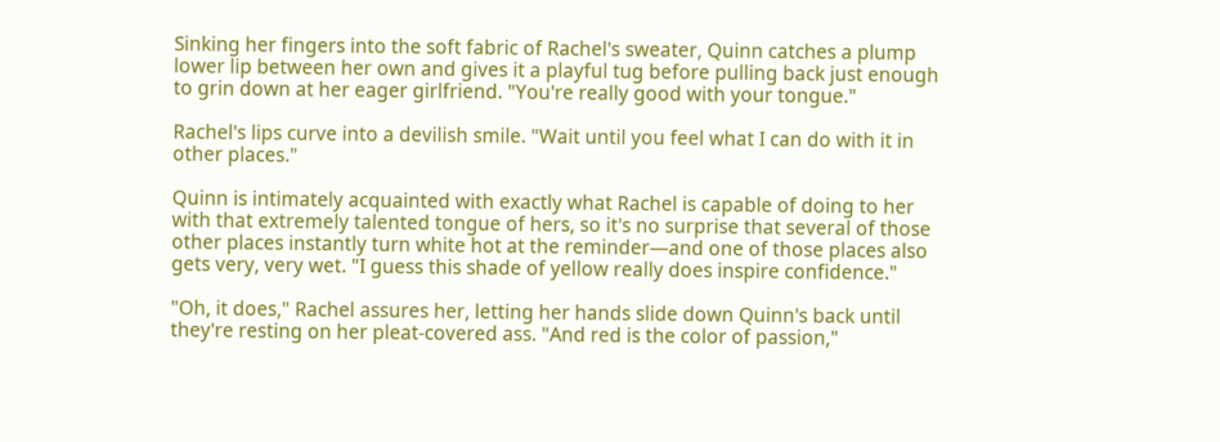Sinking her fingers into the soft fabric of Rachel's sweater, Quinn catches a plump lower lip between her own and gives it a playful tug before pulling back just enough to grin down at her eager girlfriend. "You're really good with your tongue."

Rachel's lips curve into a devilish smile. "Wait until you feel what I can do with it in other places."

Quinn is intimately acquainted with exactly what Rachel is capable of doing to her with that extremely talented tongue of hers, so it's no surprise that several of those other places instantly turn white hot at the reminder—and one of those places also gets very, very wet. "I guess this shade of yellow really does inspire confidence."

"Oh, it does," Rachel assures her, letting her hands slide down Quinn's back until they're resting on her pleat-covered ass. "And red is the color of passion,"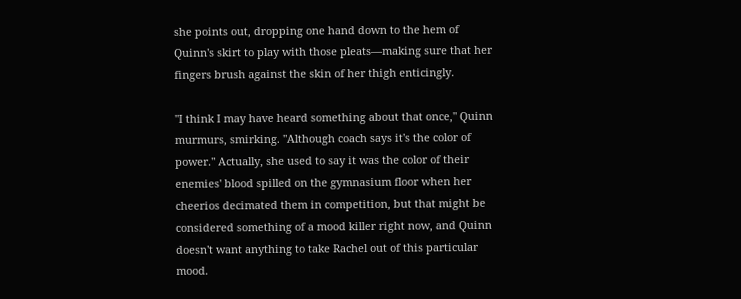she points out, dropping one hand down to the hem of Quinn's skirt to play with those pleats—making sure that her fingers brush against the skin of her thigh enticingly.

"I think I may have heard something about that once," Quinn murmurs, smirking. "Although coach says it's the color of power." Actually, she used to say it was the color of their enemies' blood spilled on the gymnasium floor when her cheerios decimated them in competition, but that might be considered something of a mood killer right now, and Quinn doesn't want anything to take Rachel out of this particular mood.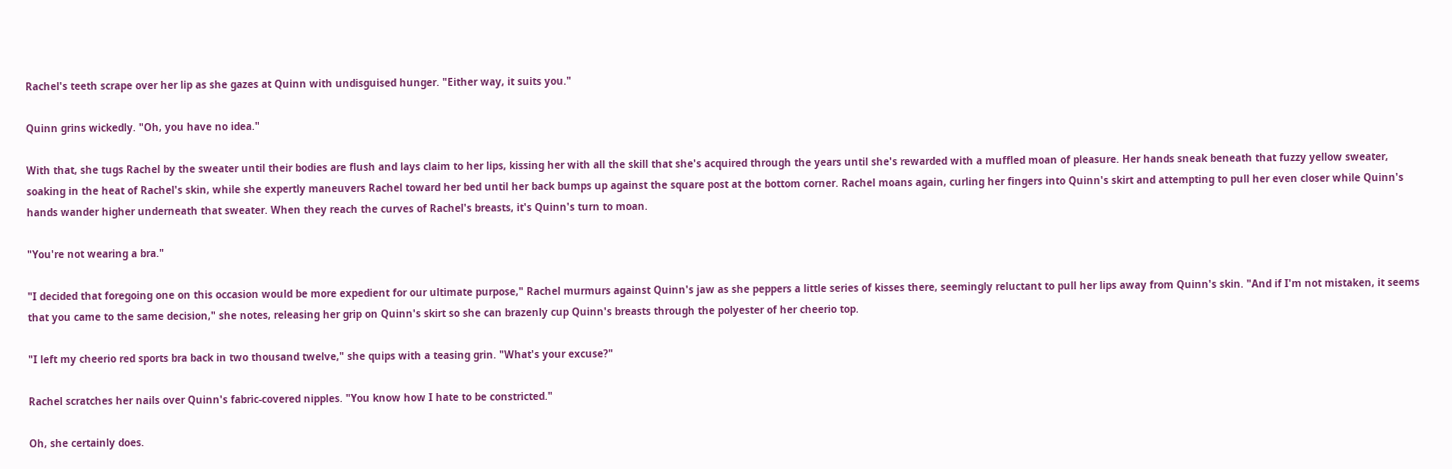Rachel's teeth scrape over her lip as she gazes at Quinn with undisguised hunger. "Either way, it suits you."

Quinn grins wickedly. "Oh, you have no idea."

With that, she tugs Rachel by the sweater until their bodies are flush and lays claim to her lips, kissing her with all the skill that she's acquired through the years until she's rewarded with a muffled moan of pleasure. Her hands sneak beneath that fuzzy yellow sweater, soaking in the heat of Rachel's skin, while she expertly maneuvers Rachel toward her bed until her back bumps up against the square post at the bottom corner. Rachel moans again, curling her fingers into Quinn's skirt and attempting to pull her even closer while Quinn's hands wander higher underneath that sweater. When they reach the curves of Rachel's breasts, it's Quinn's turn to moan.

"You're not wearing a bra."

"I decided that foregoing one on this occasion would be more expedient for our ultimate purpose," Rachel murmurs against Quinn's jaw as she peppers a little series of kisses there, seemingly reluctant to pull her lips away from Quinn's skin. "And if I'm not mistaken, it seems that you came to the same decision," she notes, releasing her grip on Quinn's skirt so she can brazenly cup Quinn's breasts through the polyester of her cheerio top.

"I left my cheerio red sports bra back in two thousand twelve," she quips with a teasing grin. "What's your excuse?"

Rachel scratches her nails over Quinn's fabric-covered nipples. "You know how I hate to be constricted."

Oh, she certainly does.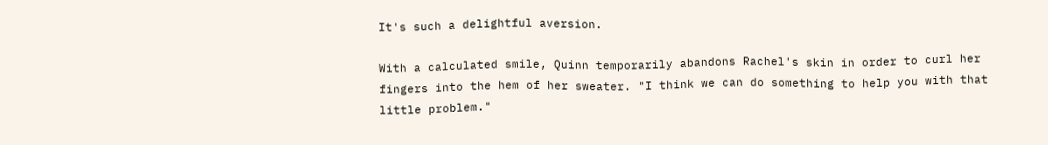It's such a delightful aversion.

With a calculated smile, Quinn temporarily abandons Rachel's skin in order to curl her fingers into the hem of her sweater. "I think we can do something to help you with that little problem."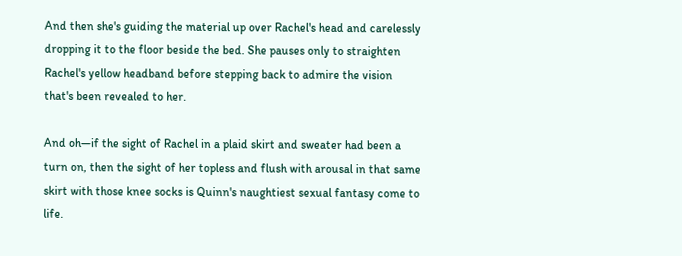And then she's guiding the material up over Rachel's head and carelessly dropping it to the floor beside the bed. She pauses only to straighten Rachel's yellow headband before stepping back to admire the vision that's been revealed to her.

And oh—if the sight of Rachel in a plaid skirt and sweater had been a turn on, then the sight of her topless and flush with arousal in that same skirt with those knee socks is Quinn's naughtiest sexual fantasy come to life.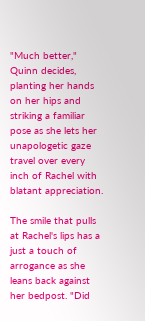"Much better," Quinn decides, planting her hands on her hips and striking a familiar pose as she lets her unapologetic gaze travel over every inch of Rachel with blatant appreciation.

The smile that pulls at Rachel's lips has a just a touch of arrogance as she leans back against her bedpost. "Did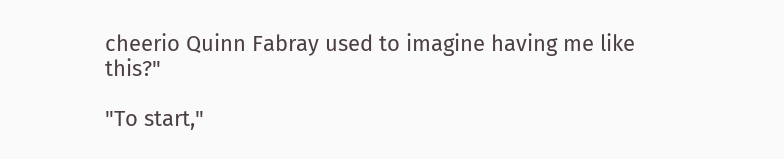cheerio Quinn Fabray used to imagine having me like this?"

"To start,"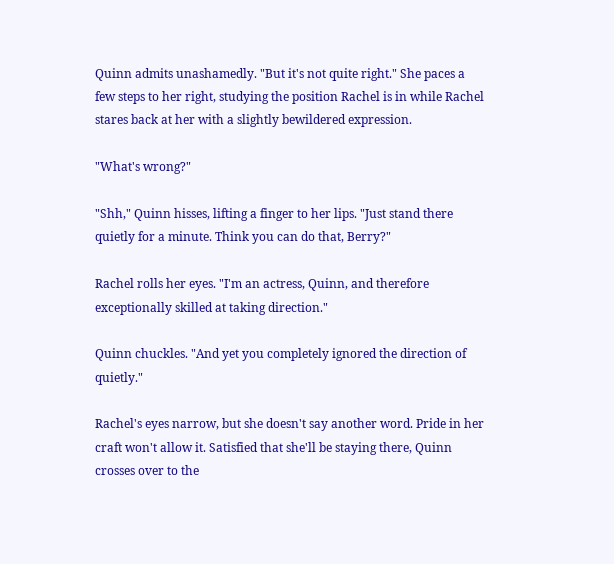Quinn admits unashamedly. "But it's not quite right." She paces a few steps to her right, studying the position Rachel is in while Rachel stares back at her with a slightly bewildered expression.

"What's wrong?"

"Shh," Quinn hisses, lifting a finger to her lips. "Just stand there quietly for a minute. Think you can do that, Berry?"

Rachel rolls her eyes. "I'm an actress, Quinn, and therefore exceptionally skilled at taking direction."

Quinn chuckles. "And yet you completely ignored the direction of quietly."

Rachel's eyes narrow, but she doesn't say another word. Pride in her craft won't allow it. Satisfied that she'll be staying there, Quinn crosses over to the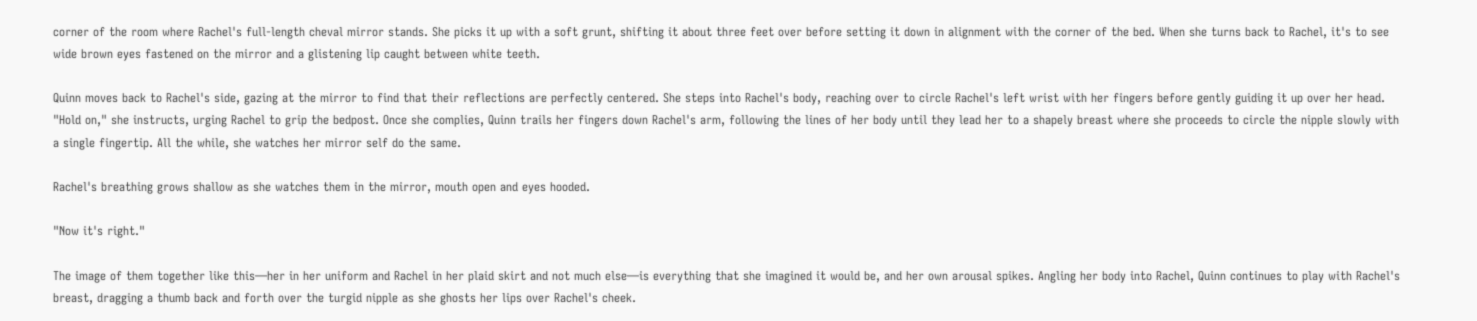corner of the room where Rachel's full-length cheval mirror stands. She picks it up with a soft grunt, shifting it about three feet over before setting it down in alignment with the corner of the bed. When she turns back to Rachel, it's to see wide brown eyes fastened on the mirror and a glistening lip caught between white teeth.

Quinn moves back to Rachel's side, gazing at the mirror to find that their reflections are perfectly centered. She steps into Rachel's body, reaching over to circle Rachel's left wrist with her fingers before gently guiding it up over her head. "Hold on," she instructs, urging Rachel to grip the bedpost. Once she complies, Quinn trails her fingers down Rachel's arm, following the lines of her body until they lead her to a shapely breast where she proceeds to circle the nipple slowly with a single fingertip. All the while, she watches her mirror self do the same.

Rachel's breathing grows shallow as she watches them in the mirror, mouth open and eyes hooded.

"Now it's right."

The image of them together like this—her in her uniform and Rachel in her plaid skirt and not much else—is everything that she imagined it would be, and her own arousal spikes. Angling her body into Rachel, Quinn continues to play with Rachel's breast, dragging a thumb back and forth over the turgid nipple as she ghosts her lips over Rachel's cheek.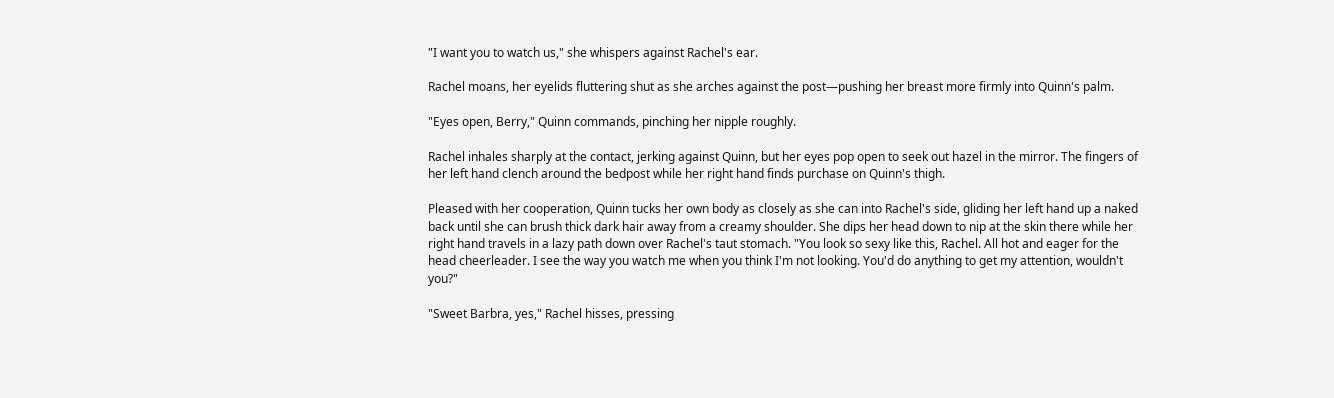"I want you to watch us," she whispers against Rachel's ear.

Rachel moans, her eyelids fluttering shut as she arches against the post—pushing her breast more firmly into Quinn's palm.

"Eyes open, Berry," Quinn commands, pinching her nipple roughly.

Rachel inhales sharply at the contact, jerking against Quinn, but her eyes pop open to seek out hazel in the mirror. The fingers of her left hand clench around the bedpost while her right hand finds purchase on Quinn's thigh.

Pleased with her cooperation, Quinn tucks her own body as closely as she can into Rachel's side, gliding her left hand up a naked back until she can brush thick dark hair away from a creamy shoulder. She dips her head down to nip at the skin there while her right hand travels in a lazy path down over Rachel's taut stomach. "You look so sexy like this, Rachel. All hot and eager for the head cheerleader. I see the way you watch me when you think I'm not looking. You'd do anything to get my attention, wouldn't you?"

"Sweet Barbra, yes," Rachel hisses, pressing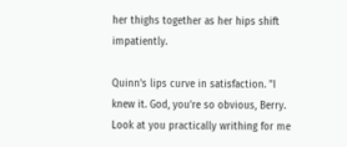her thighs together as her hips shift impatiently.

Quinn's lips curve in satisfaction. "I knew it. God, you're so obvious, Berry. Look at you practically writhing for me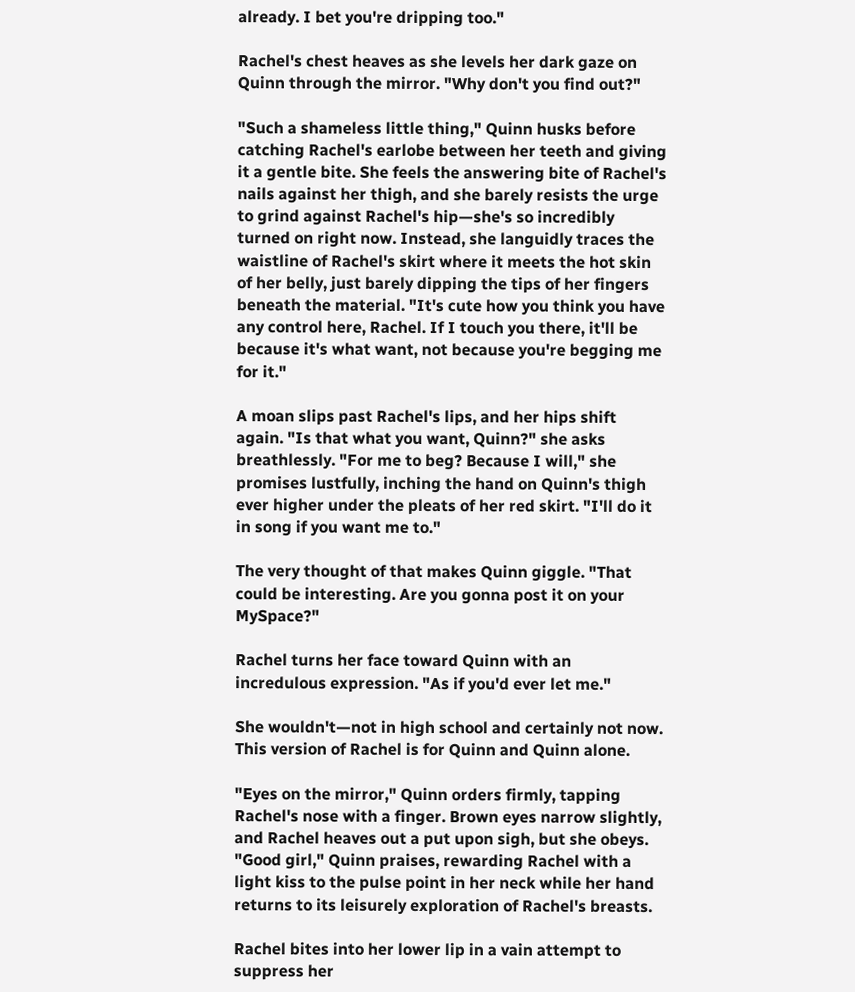already. I bet you're dripping too."

Rachel's chest heaves as she levels her dark gaze on Quinn through the mirror. "Why don't you find out?"

"Such a shameless little thing," Quinn husks before catching Rachel's earlobe between her teeth and giving it a gentle bite. She feels the answering bite of Rachel's nails against her thigh, and she barely resists the urge to grind against Rachel's hip—she's so incredibly turned on right now. Instead, she languidly traces the waistline of Rachel's skirt where it meets the hot skin of her belly, just barely dipping the tips of her fingers beneath the material. "It's cute how you think you have any control here, Rachel. If I touch you there, it'll be because it's what want, not because you're begging me for it."

A moan slips past Rachel's lips, and her hips shift again. "Is that what you want, Quinn?" she asks breathlessly. "For me to beg? Because I will," she promises lustfully, inching the hand on Quinn's thigh ever higher under the pleats of her red skirt. "I'll do it in song if you want me to."

The very thought of that makes Quinn giggle. "That could be interesting. Are you gonna post it on your MySpace?"

Rachel turns her face toward Quinn with an incredulous expression. "As if you'd ever let me."

She wouldn't—not in high school and certainly not now. This version of Rachel is for Quinn and Quinn alone.

"Eyes on the mirror," Quinn orders firmly, tapping Rachel's nose with a finger. Brown eyes narrow slightly, and Rachel heaves out a put upon sigh, but she obeys. "Good girl," Quinn praises, rewarding Rachel with a light kiss to the pulse point in her neck while her hand returns to its leisurely exploration of Rachel's breasts.

Rachel bites into her lower lip in a vain attempt to suppress her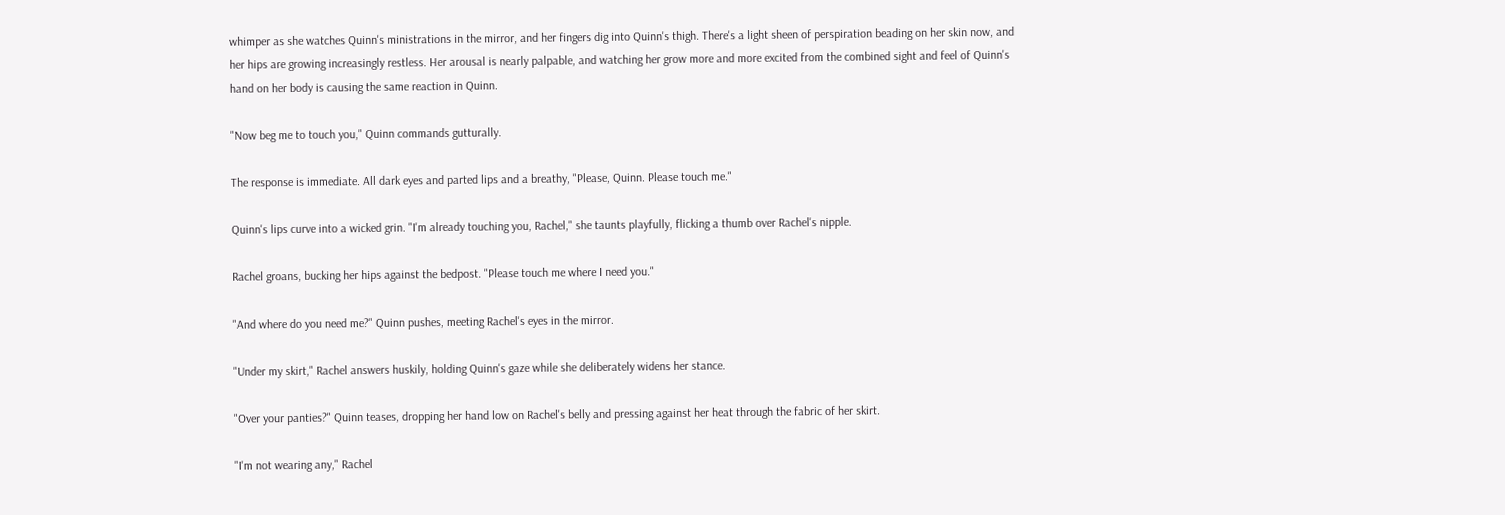whimper as she watches Quinn's ministrations in the mirror, and her fingers dig into Quinn's thigh. There's a light sheen of perspiration beading on her skin now, and her hips are growing increasingly restless. Her arousal is nearly palpable, and watching her grow more and more excited from the combined sight and feel of Quinn's hand on her body is causing the same reaction in Quinn.

"Now beg me to touch you," Quinn commands gutturally.

The response is immediate. All dark eyes and parted lips and a breathy, "Please, Quinn. Please touch me."

Quinn's lips curve into a wicked grin. "I'm already touching you, Rachel," she taunts playfully, flicking a thumb over Rachel's nipple.

Rachel groans, bucking her hips against the bedpost. "Please touch me where I need you."

"And where do you need me?" Quinn pushes, meeting Rachel's eyes in the mirror.

"Under my skirt," Rachel answers huskily, holding Quinn's gaze while she deliberately widens her stance.

"Over your panties?" Quinn teases, dropping her hand low on Rachel's belly and pressing against her heat through the fabric of her skirt.

"I'm not wearing any," Rachel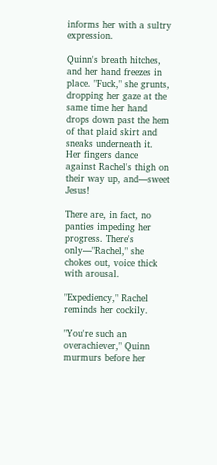informs her with a sultry expression.

Quinn's breath hitches, and her hand freezes in place. "Fuck," she grunts, dropping her gaze at the same time her hand drops down past the hem of that plaid skirt and sneaks underneath it. Her fingers dance against Rachel's thigh on their way up, and—sweet Jesus!

There are, in fact, no panties impeding her progress. There's only—"Rachel," she chokes out, voice thick with arousal.

"Expediency," Rachel reminds her cockily.

"You're such an overachiever," Quinn murmurs before her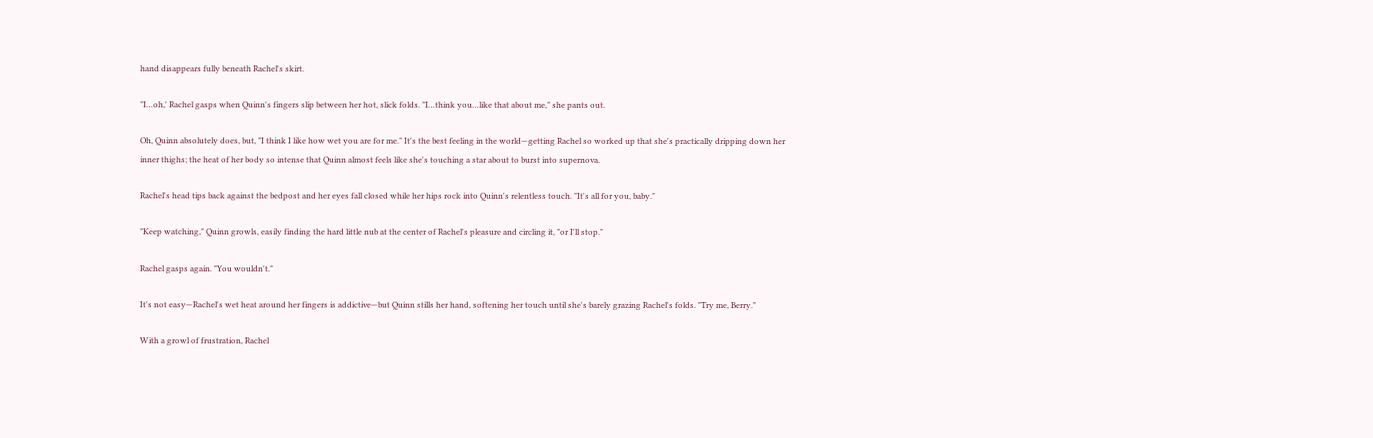hand disappears fully beneath Rachel's skirt.

"I…oh,' Rachel gasps when Quinn's fingers slip between her hot, slick folds. "I…think you…like that about me," she pants out.

Oh, Quinn absolutely does, but, "I think I like how wet you are for me." It's the best feeling in the world—getting Rachel so worked up that she's practically dripping down her inner thighs; the heat of her body so intense that Quinn almost feels like she's touching a star about to burst into supernova.

Rachel's head tips back against the bedpost and her eyes fall closed while her hips rock into Quinn's relentless touch. "It's all for you, baby."

"Keep watching," Quinn growls, easily finding the hard little nub at the center of Rachel's pleasure and circling it, "or I'll stop."

Rachel gasps again. "You wouldn't."

It's not easy—Rachel's wet heat around her fingers is addictive—but Quinn stills her hand, softening her touch until she's barely grazing Rachel's folds. "Try me, Berry."

With a growl of frustration, Rachel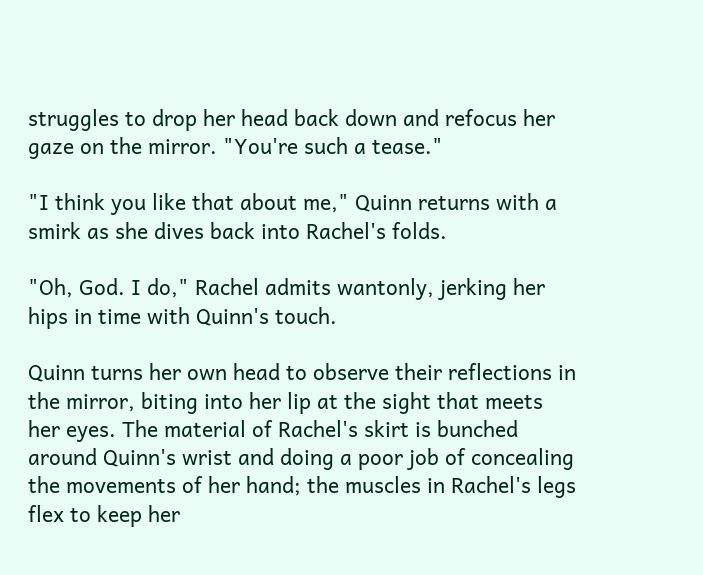struggles to drop her head back down and refocus her gaze on the mirror. "You're such a tease."

"I think you like that about me," Quinn returns with a smirk as she dives back into Rachel's folds.

"Oh, God. I do," Rachel admits wantonly, jerking her hips in time with Quinn's touch.

Quinn turns her own head to observe their reflections in the mirror, biting into her lip at the sight that meets her eyes. The material of Rachel's skirt is bunched around Quinn's wrist and doing a poor job of concealing the movements of her hand; the muscles in Rachel's legs flex to keep her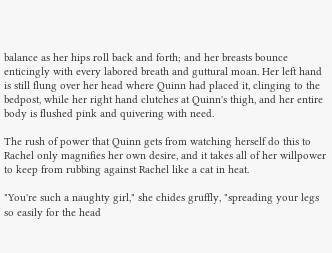balance as her hips roll back and forth; and her breasts bounce enticingly with every labored breath and guttural moan. Her left hand is still flung over her head where Quinn had placed it, clinging to the bedpost, while her right hand clutches at Quinn's thigh, and her entire body is flushed pink and quivering with need.

The rush of power that Quinn gets from watching herself do this to Rachel only magnifies her own desire, and it takes all of her willpower to keep from rubbing against Rachel like a cat in heat.

"You're such a naughty girl," she chides gruffly, "spreading your legs so easily for the head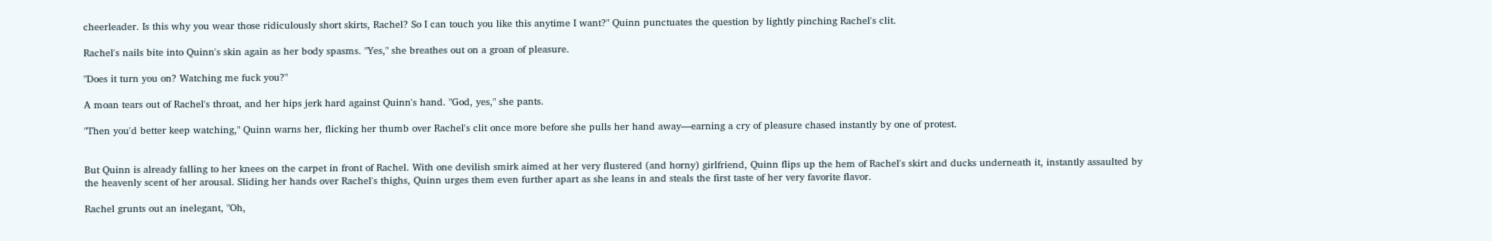cheerleader. Is this why you wear those ridiculously short skirts, Rachel? So I can touch you like this anytime I want?" Quinn punctuates the question by lightly pinching Rachel's clit.

Rachel's nails bite into Quinn's skin again as her body spasms. "Yes," she breathes out on a groan of pleasure.

"Does it turn you on? Watching me fuck you?"

A moan tears out of Rachel's throat, and her hips jerk hard against Quinn's hand. "God, yes," she pants.

"Then you'd better keep watching," Quinn warns her, flicking her thumb over Rachel's clit once more before she pulls her hand away—earning a cry of pleasure chased instantly by one of protest.


But Quinn is already falling to her knees on the carpet in front of Rachel. With one devilish smirk aimed at her very flustered (and horny) girlfriend, Quinn flips up the hem of Rachel's skirt and ducks underneath it, instantly assaulted by the heavenly scent of her arousal. Sliding her hands over Rachel's thighs, Quinn urges them even further apart as she leans in and steals the first taste of her very favorite flavor.

Rachel grunts out an inelegant, "Oh,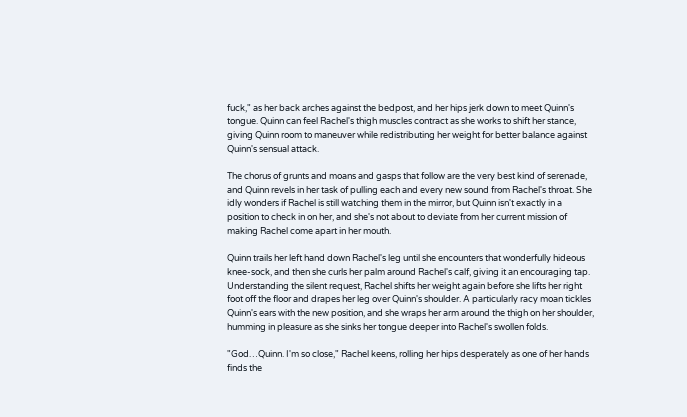fuck," as her back arches against the bedpost, and her hips jerk down to meet Quinn's tongue. Quinn can feel Rachel's thigh muscles contract as she works to shift her stance, giving Quinn room to maneuver while redistributing her weight for better balance against Quinn's sensual attack.

The chorus of grunts and moans and gasps that follow are the very best kind of serenade, and Quinn revels in her task of pulling each and every new sound from Rachel's throat. She idly wonders if Rachel is still watching them in the mirror, but Quinn isn't exactly in a position to check in on her, and she's not about to deviate from her current mission of making Rachel come apart in her mouth.

Quinn trails her left hand down Rachel's leg until she encounters that wonderfully hideous knee-sock, and then she curls her palm around Rachel's calf, giving it an encouraging tap. Understanding the silent request, Rachel shifts her weight again before she lifts her right foot off the floor and drapes her leg over Quinn's shoulder. A particularly racy moan tickles Quinn's ears with the new position, and she wraps her arm around the thigh on her shoulder, humming in pleasure as she sinks her tongue deeper into Rachel's swollen folds.

"God…Quinn. I'm so close," Rachel keens, rolling her hips desperately as one of her hands finds the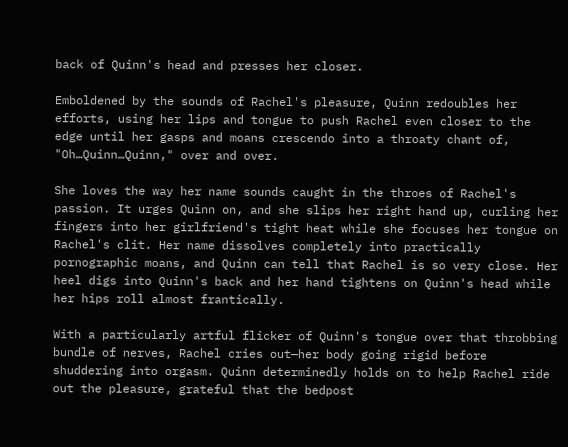back of Quinn's head and presses her closer.

Emboldened by the sounds of Rachel's pleasure, Quinn redoubles her efforts, using her lips and tongue to push Rachel even closer to the edge until her gasps and moans crescendo into a throaty chant of, "Oh…Quinn…Quinn," over and over.

She loves the way her name sounds caught in the throes of Rachel's passion. It urges Quinn on, and she slips her right hand up, curling her fingers into her girlfriend's tight heat while she focuses her tongue on Rachel's clit. Her name dissolves completely into practically pornographic moans, and Quinn can tell that Rachel is so very close. Her heel digs into Quinn's back and her hand tightens on Quinn's head while her hips roll almost frantically.

With a particularly artful flicker of Quinn's tongue over that throbbing bundle of nerves, Rachel cries out—her body going rigid before shuddering into orgasm. Quinn determinedly holds on to help Rachel ride out the pleasure, grateful that the bedpost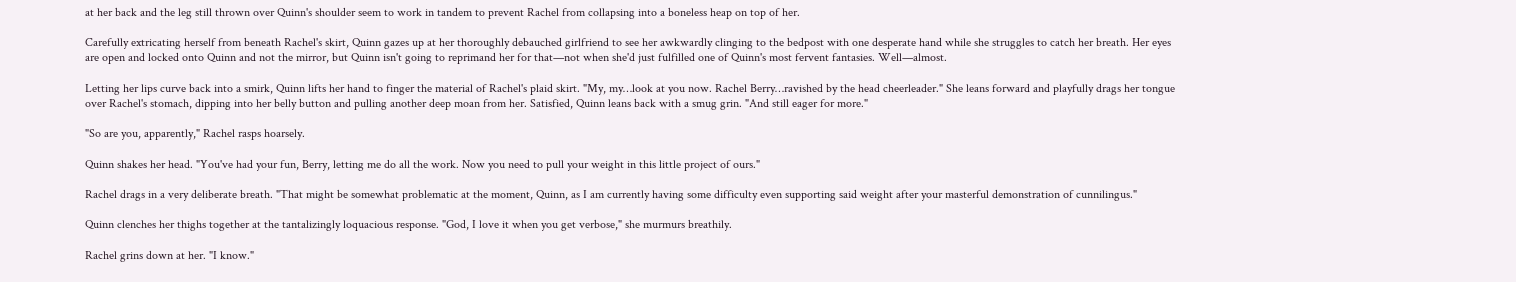at her back and the leg still thrown over Quinn's shoulder seem to work in tandem to prevent Rachel from collapsing into a boneless heap on top of her.

Carefully extricating herself from beneath Rachel's skirt, Quinn gazes up at her thoroughly debauched girlfriend to see her awkwardly clinging to the bedpost with one desperate hand while she struggles to catch her breath. Her eyes are open and locked onto Quinn and not the mirror, but Quinn isn't going to reprimand her for that—not when she'd just fulfilled one of Quinn's most fervent fantasies. Well—almost.

Letting her lips curve back into a smirk, Quinn lifts her hand to finger the material of Rachel's plaid skirt. "My, my…look at you now. Rachel Berry…ravished by the head cheerleader." She leans forward and playfully drags her tongue over Rachel's stomach, dipping into her belly button and pulling another deep moan from her. Satisfied, Quinn leans back with a smug grin. "And still eager for more."

"So are you, apparently," Rachel rasps hoarsely.

Quinn shakes her head. "You've had your fun, Berry, letting me do all the work. Now you need to pull your weight in this little project of ours."

Rachel drags in a very deliberate breath. "That might be somewhat problematic at the moment, Quinn, as I am currently having some difficulty even supporting said weight after your masterful demonstration of cunnilingus."

Quinn clenches her thighs together at the tantalizingly loquacious response. "God, I love it when you get verbose," she murmurs breathily.

Rachel grins down at her. "I know."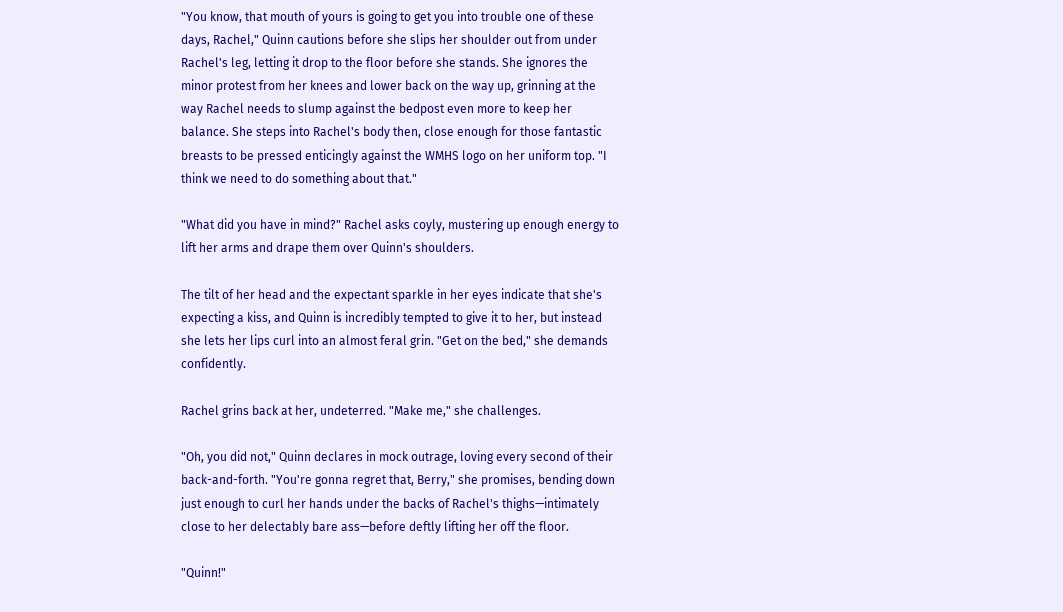"You know, that mouth of yours is going to get you into trouble one of these days, Rachel," Quinn cautions before she slips her shoulder out from under Rachel's leg, letting it drop to the floor before she stands. She ignores the minor protest from her knees and lower back on the way up, grinning at the way Rachel needs to slump against the bedpost even more to keep her balance. She steps into Rachel's body then, close enough for those fantastic breasts to be pressed enticingly against the WMHS logo on her uniform top. "I think we need to do something about that."

"What did you have in mind?" Rachel asks coyly, mustering up enough energy to lift her arms and drape them over Quinn's shoulders.

The tilt of her head and the expectant sparkle in her eyes indicate that she's expecting a kiss, and Quinn is incredibly tempted to give it to her, but instead she lets her lips curl into an almost feral grin. "Get on the bed," she demands confidently.

Rachel grins back at her, undeterred. "Make me," she challenges.

"Oh, you did not," Quinn declares in mock outrage, loving every second of their back-and-forth. "You're gonna regret that, Berry," she promises, bending down just enough to curl her hands under the backs of Rachel's thighs—intimately close to her delectably bare ass—before deftly lifting her off the floor.

"Quinn!"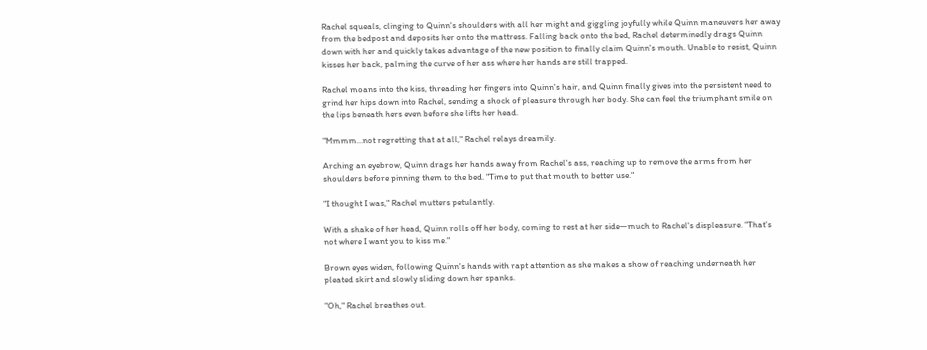Rachel squeals, clinging to Quinn's shoulders with all her might and giggling joyfully while Quinn maneuvers her away from the bedpost and deposits her onto the mattress. Falling back onto the bed, Rachel determinedly drags Quinn down with her and quickly takes advantage of the new position to finally claim Quinn's mouth. Unable to resist, Quinn kisses her back, palming the curve of her ass where her hands are still trapped.

Rachel moans into the kiss, threading her fingers into Quinn's hair, and Quinn finally gives into the persistent need to grind her hips down into Rachel, sending a shock of pleasure through her body. She can feel the triumphant smile on the lips beneath hers even before she lifts her head.

"Mmmm…not regretting that at all," Rachel relays dreamily.

Arching an eyebrow, Quinn drags her hands away from Rachel's ass, reaching up to remove the arms from her shoulders before pinning them to the bed. "Time to put that mouth to better use."

"I thought I was," Rachel mutters petulantly.

With a shake of her head, Quinn rolls off her body, coming to rest at her side—much to Rachel's displeasure. "That's not where I want you to kiss me."

Brown eyes widen, following Quinn's hands with rapt attention as she makes a show of reaching underneath her pleated skirt and slowly sliding down her spanks.

"Oh," Rachel breathes out.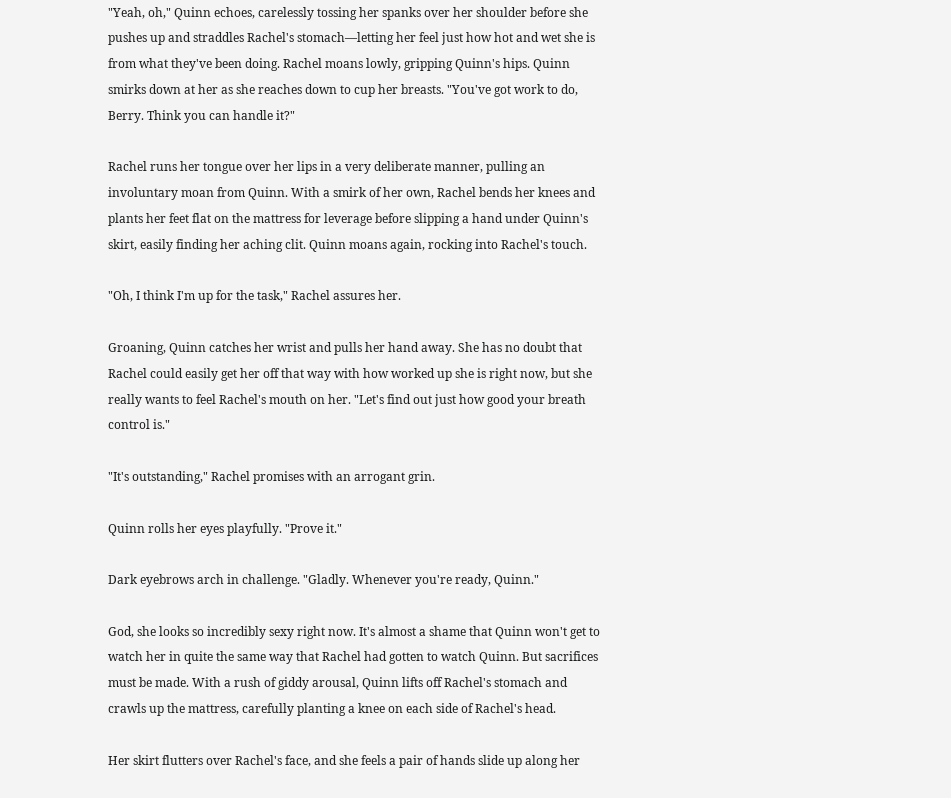"Yeah, oh," Quinn echoes, carelessly tossing her spanks over her shoulder before she pushes up and straddles Rachel's stomach—letting her feel just how hot and wet she is from what they've been doing. Rachel moans lowly, gripping Quinn's hips. Quinn smirks down at her as she reaches down to cup her breasts. "You've got work to do, Berry. Think you can handle it?"

Rachel runs her tongue over her lips in a very deliberate manner, pulling an involuntary moan from Quinn. With a smirk of her own, Rachel bends her knees and plants her feet flat on the mattress for leverage before slipping a hand under Quinn's skirt, easily finding her aching clit. Quinn moans again, rocking into Rachel's touch.

"Oh, I think I'm up for the task," Rachel assures her.

Groaning, Quinn catches her wrist and pulls her hand away. She has no doubt that Rachel could easily get her off that way with how worked up she is right now, but she really wants to feel Rachel's mouth on her. "Let's find out just how good your breath control is."

"It's outstanding," Rachel promises with an arrogant grin.

Quinn rolls her eyes playfully. "Prove it."

Dark eyebrows arch in challenge. "Gladly. Whenever you're ready, Quinn."

God, she looks so incredibly sexy right now. It's almost a shame that Quinn won't get to watch her in quite the same way that Rachel had gotten to watch Quinn. But sacrifices must be made. With a rush of giddy arousal, Quinn lifts off Rachel's stomach and crawls up the mattress, carefully planting a knee on each side of Rachel's head.

Her skirt flutters over Rachel's face, and she feels a pair of hands slide up along her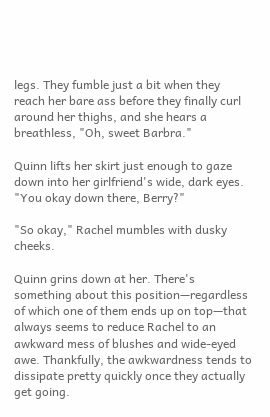legs. They fumble just a bit when they reach her bare ass before they finally curl around her thighs, and she hears a breathless, "Oh, sweet Barbra."

Quinn lifts her skirt just enough to gaze down into her girlfriend's wide, dark eyes. "You okay down there, Berry?"

"So okay," Rachel mumbles with dusky cheeks.

Quinn grins down at her. There's something about this position—regardless of which one of them ends up on top—that always seems to reduce Rachel to an awkward mess of blushes and wide-eyed awe. Thankfully, the awkwardness tends to dissipate pretty quickly once they actually get going.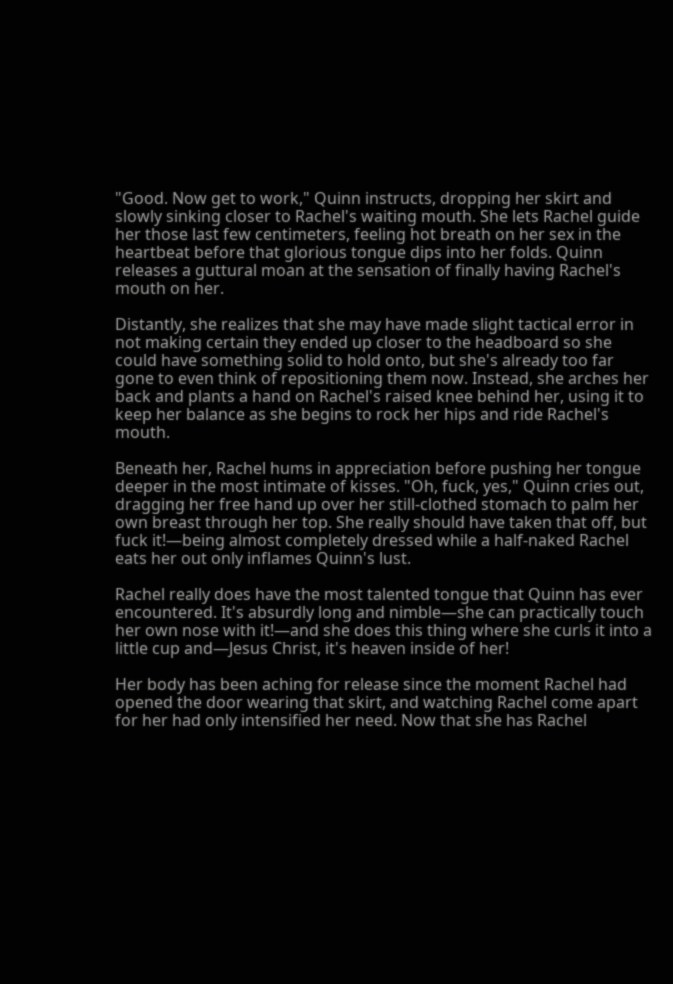"Good. Now get to work," Quinn instructs, dropping her skirt and slowly sinking closer to Rachel's waiting mouth. She lets Rachel guide her those last few centimeters, feeling hot breath on her sex in the heartbeat before that glorious tongue dips into her folds. Quinn releases a guttural moan at the sensation of finally having Rachel's mouth on her.

Distantly, she realizes that she may have made slight tactical error in not making certain they ended up closer to the headboard so she could have something solid to hold onto, but she's already too far gone to even think of repositioning them now. Instead, she arches her back and plants a hand on Rachel's raised knee behind her, using it to keep her balance as she begins to rock her hips and ride Rachel's mouth.

Beneath her, Rachel hums in appreciation before pushing her tongue deeper in the most intimate of kisses. "Oh, fuck, yes," Quinn cries out, dragging her free hand up over her still-clothed stomach to palm her own breast through her top. She really should have taken that off, but fuck it!—being almost completely dressed while a half-naked Rachel eats her out only inflames Quinn's lust.

Rachel really does have the most talented tongue that Quinn has ever encountered. It's absurdly long and nimble—she can practically touch her own nose with it!—and she does this thing where she curls it into a little cup and—Jesus Christ, it's heaven inside of her!

Her body has been aching for release since the moment Rachel had opened the door wearing that skirt, and watching Rachel come apart for her had only intensified her need. Now that she has Rachel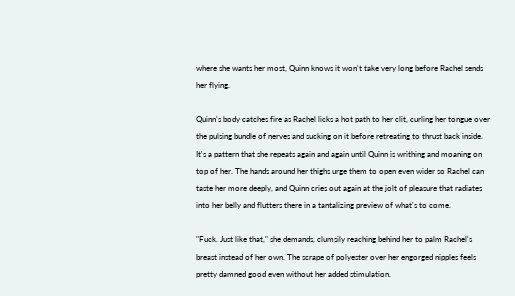where she wants her most, Quinn knows it won't take very long before Rachel sends her flying.

Quinn's body catches fire as Rachel licks a hot path to her clit, curling her tongue over the pulsing bundle of nerves and sucking on it before retreating to thrust back inside. It's a pattern that she repeats again and again until Quinn is writhing and moaning on top of her. The hands around her thighs urge them to open even wider so Rachel can taste her more deeply, and Quinn cries out again at the jolt of pleasure that radiates into her belly and flutters there in a tantalizing preview of what's to come.

"Fuck. Just like that," she demands, clumsily reaching behind her to palm Rachel's breast instead of her own. The scrape of polyester over her engorged nipples feels pretty damned good even without her added stimulation.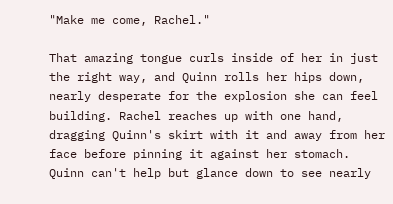"Make me come, Rachel."

That amazing tongue curls inside of her in just the right way, and Quinn rolls her hips down, nearly desperate for the explosion she can feel building. Rachel reaches up with one hand, dragging Quinn's skirt with it and away from her face before pinning it against her stomach. Quinn can't help but glance down to see nearly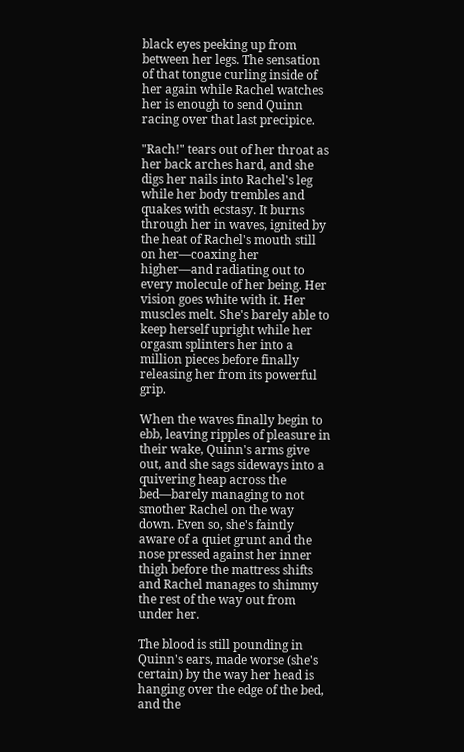black eyes peeking up from between her legs. The sensation of that tongue curling inside of her again while Rachel watches her is enough to send Quinn racing over that last precipice.

"Rach!" tears out of her throat as her back arches hard, and she digs her nails into Rachel's leg while her body trembles and quakes with ecstasy. It burns through her in waves, ignited by the heat of Rachel's mouth still on her—coaxing her higher—and radiating out to every molecule of her being. Her vision goes white with it. Her muscles melt. She's barely able to keep herself upright while her orgasm splinters her into a million pieces before finally releasing her from its powerful grip.

When the waves finally begin to ebb, leaving ripples of pleasure in their wake, Quinn's arms give out, and she sags sideways into a quivering heap across the bed—barely managing to not smother Rachel on the way down. Even so, she's faintly aware of a quiet grunt and the nose pressed against her inner thigh before the mattress shifts and Rachel manages to shimmy the rest of the way out from under her.

The blood is still pounding in Quinn's ears, made worse (she's certain) by the way her head is hanging over the edge of the bed, and the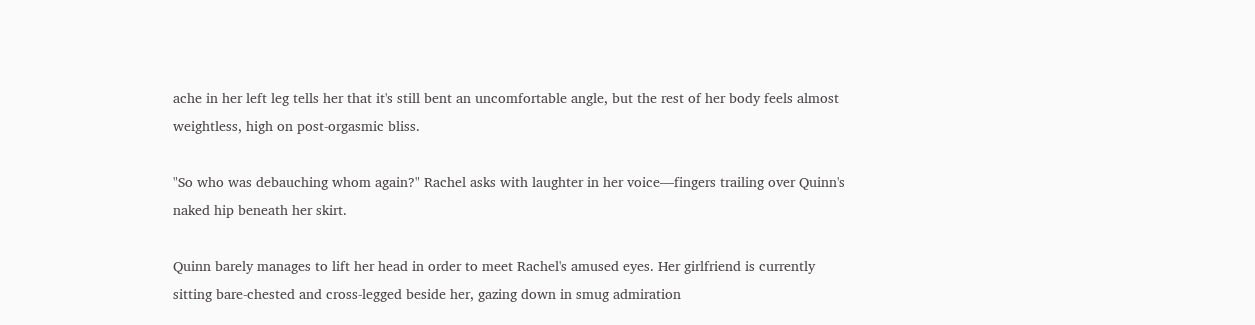ache in her left leg tells her that it's still bent an uncomfortable angle, but the rest of her body feels almost weightless, high on post-orgasmic bliss.

"So who was debauching whom again?" Rachel asks with laughter in her voice—fingers trailing over Quinn's naked hip beneath her skirt.

Quinn barely manages to lift her head in order to meet Rachel's amused eyes. Her girlfriend is currently sitting bare-chested and cross-legged beside her, gazing down in smug admiration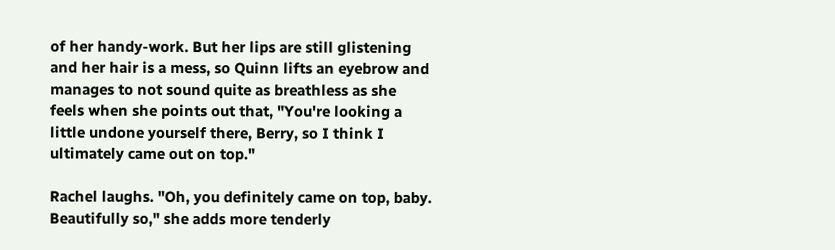of her handy-work. But her lips are still glistening and her hair is a mess, so Quinn lifts an eyebrow and manages to not sound quite as breathless as she feels when she points out that, "You're looking a little undone yourself there, Berry, so I think I ultimately came out on top."

Rachel laughs. "Oh, you definitely came on top, baby. Beautifully so," she adds more tenderly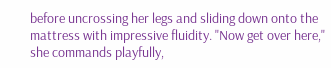before uncrossing her legs and sliding down onto the mattress with impressive fluidity. "Now get over here," she commands playfully,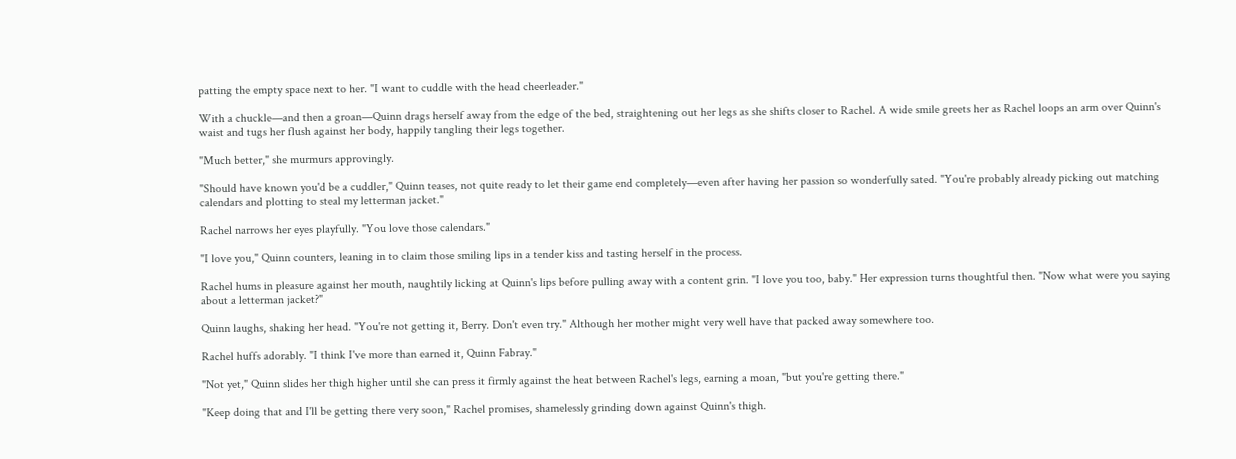patting the empty space next to her. "I want to cuddle with the head cheerleader."

With a chuckle—and then a groan—Quinn drags herself away from the edge of the bed, straightening out her legs as she shifts closer to Rachel. A wide smile greets her as Rachel loops an arm over Quinn's waist and tugs her flush against her body, happily tangling their legs together.

"Much better," she murmurs approvingly.

"Should have known you'd be a cuddler," Quinn teases, not quite ready to let their game end completely—even after having her passion so wonderfully sated. "You're probably already picking out matching calendars and plotting to steal my letterman jacket."

Rachel narrows her eyes playfully. "You love those calendars."

"I love you," Quinn counters, leaning in to claim those smiling lips in a tender kiss and tasting herself in the process.

Rachel hums in pleasure against her mouth, naughtily licking at Quinn's lips before pulling away with a content grin. "I love you too, baby." Her expression turns thoughtful then. "Now what were you saying about a letterman jacket?"

Quinn laughs, shaking her head. "You're not getting it, Berry. Don't even try." Although her mother might very well have that packed away somewhere too.

Rachel huffs adorably. "I think I've more than earned it, Quinn Fabray."

"Not yet," Quinn slides her thigh higher until she can press it firmly against the heat between Rachel's legs, earning a moan, "but you're getting there."

"Keep doing that and I'll be getting there very soon," Rachel promises, shamelessly grinding down against Quinn's thigh.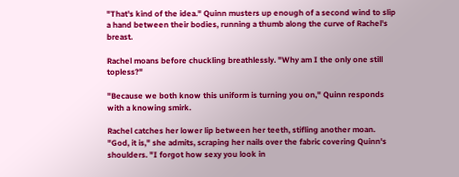"That's kind of the idea." Quinn musters up enough of a second wind to slip a hand between their bodies, running a thumb along the curve of Rachel's breast.

Rachel moans before chuckling breathlessly. "Why am I the only one still topless?"

"Because we both know this uniform is turning you on," Quinn responds with a knowing smirk.

Rachel catches her lower lip between her teeth, stifling another moan. "God, it is," she admits, scraping her nails over the fabric covering Quinn's shoulders. "I forgot how sexy you look in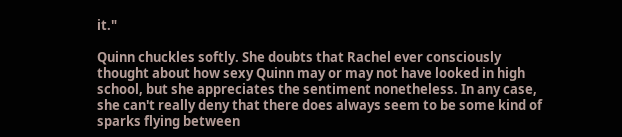it."

Quinn chuckles softly. She doubts that Rachel ever consciously thought about how sexy Quinn may or may not have looked in high school, but she appreciates the sentiment nonetheless. In any case, she can't really deny that there does always seem to be some kind of sparks flying between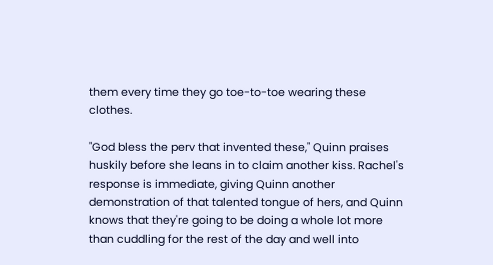them every time they go toe-to-toe wearing these clothes.

"God bless the perv that invented these," Quinn praises huskily before she leans in to claim another kiss. Rachel's response is immediate, giving Quinn another demonstration of that talented tongue of hers, and Quinn knows that they're going to be doing a whole lot more than cuddling for the rest of the day and well into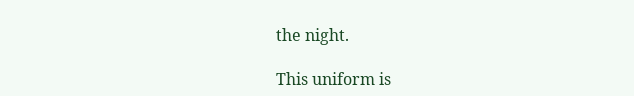the night.

This uniform is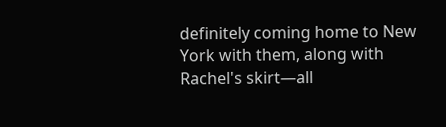definitely coming home to New York with them, along with Rachel's skirt—all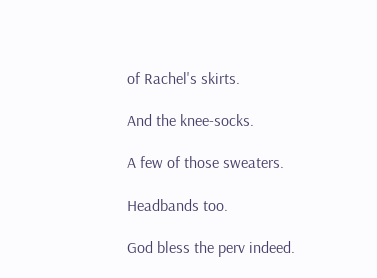of Rachel's skirts.

And the knee-socks.

A few of those sweaters.

Headbands too.

God bless the perv indeed.